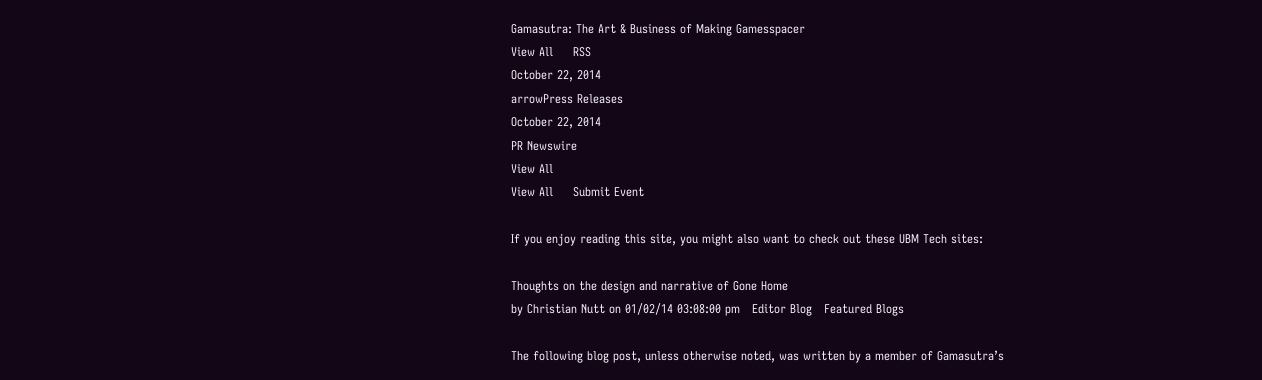Gamasutra: The Art & Business of Making Gamesspacer
View All     RSS
October 22, 2014
arrowPress Releases
October 22, 2014
PR Newswire
View All
View All     Submit Event

If you enjoy reading this site, you might also want to check out these UBM Tech sites:

Thoughts on the design and narrative of Gone Home
by Christian Nutt on 01/02/14 03:08:00 pm   Editor Blog   Featured Blogs

The following blog post, unless otherwise noted, was written by a member of Gamasutra’s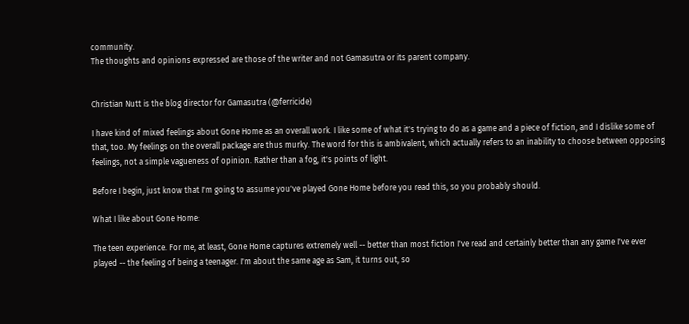community.
The thoughts and opinions expressed are those of the writer and not Gamasutra or its parent company.


Christian Nutt is the blog director for Gamasutra (@ferricide)

I have kind of mixed feelings about Gone Home as an overall work. I like some of what it's trying to do as a game and a piece of fiction, and I dislike some of that, too. My feelings on the overall package are thus murky. The word for this is ambivalent, which actually refers to an inability to choose between opposing feelings, not a simple vagueness of opinion. Rather than a fog, it's points of light.

Before I begin, just know that I'm going to assume you've played Gone Home before you read this, so you probably should.

What I like about Gone Home:

The teen experience. For me, at least, Gone Home captures extremely well -- better than most fiction I've read and certainly better than any game I've ever played -- the feeling of being a teenager. I'm about the same age as Sam, it turns out, so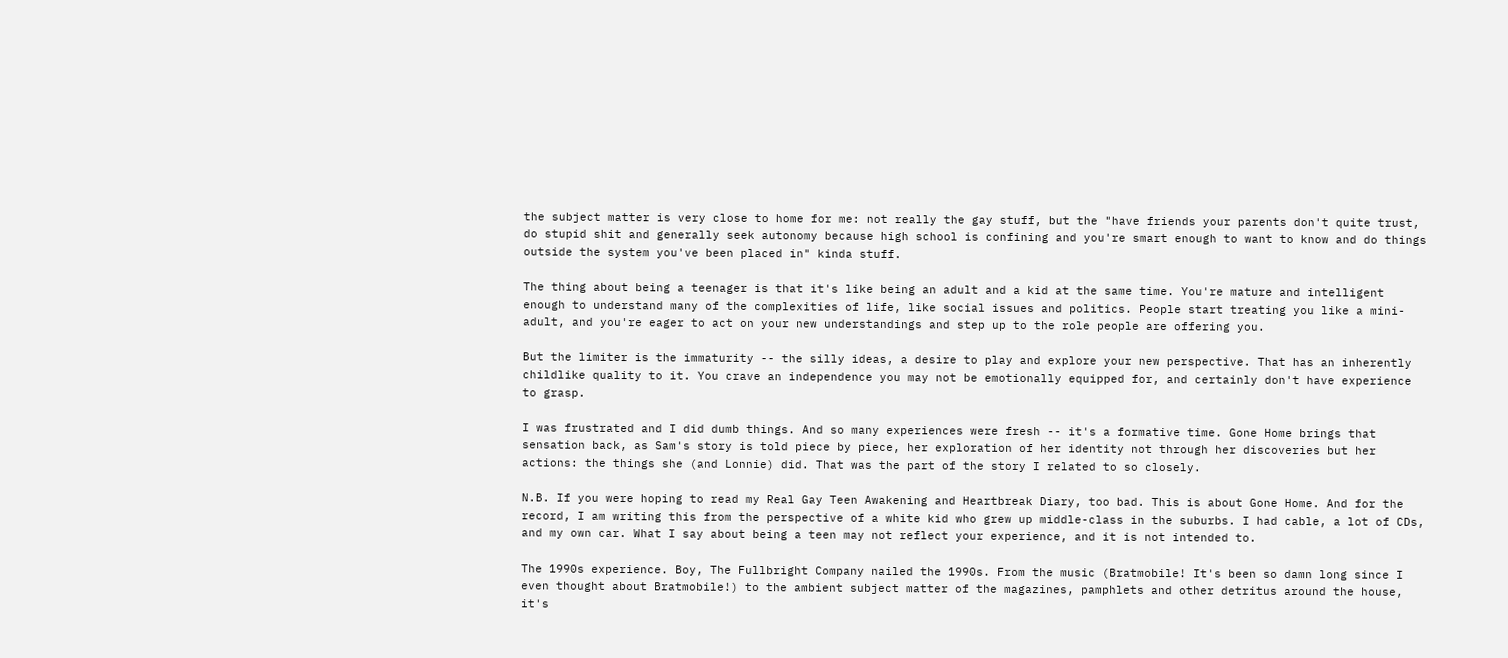the subject matter is very close to home for me: not really the gay stuff, but the "have friends your parents don't quite trust, do stupid shit and generally seek autonomy because high school is confining and you're smart enough to want to know and do things outside the system you've been placed in" kinda stuff.

The thing about being a teenager is that it's like being an adult and a kid at the same time. You're mature and intelligent enough to understand many of the complexities of life, like social issues and politics. People start treating you like a mini-adult, and you're eager to act on your new understandings and step up to the role people are offering you.

But the limiter is the immaturity -- the silly ideas, a desire to play and explore your new perspective. That has an inherently childlike quality to it. You crave an independence you may not be emotionally equipped for, and certainly don't have experience to grasp.

I was frustrated and I did dumb things. And so many experiences were fresh -- it's a formative time. Gone Home brings that sensation back, as Sam's story is told piece by piece, her exploration of her identity not through her discoveries but her actions: the things she (and Lonnie) did. That was the part of the story I related to so closely.

N.B. If you were hoping to read my Real Gay Teen Awakening and Heartbreak Diary, too bad. This is about Gone Home. And for the record, I am writing this from the perspective of a white kid who grew up middle-class in the suburbs. I had cable, a lot of CDs, and my own car. What I say about being a teen may not reflect your experience, and it is not intended to.

The 1990s experience. Boy, The Fullbright Company nailed the 1990s. From the music (Bratmobile! It's been so damn long since I even thought about Bratmobile!) to the ambient subject matter of the magazines, pamphlets and other detritus around the house, it's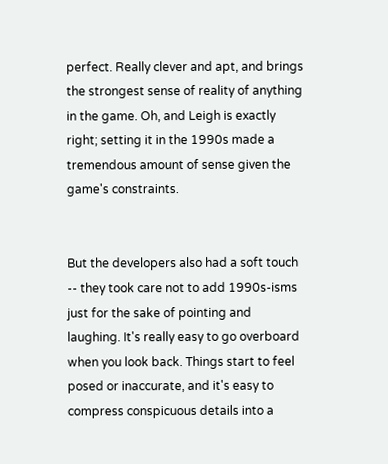perfect. Really clever and apt, and brings the strongest sense of reality of anything in the game. Oh, and Leigh is exactly right; setting it in the 1990s made a tremendous amount of sense given the game's constraints.


But the developers also had a soft touch -- they took care not to add 1990s-isms just for the sake of pointing and laughing. It's really easy to go overboard when you look back. Things start to feel posed or inaccurate, and it's easy to compress conspicuous details into a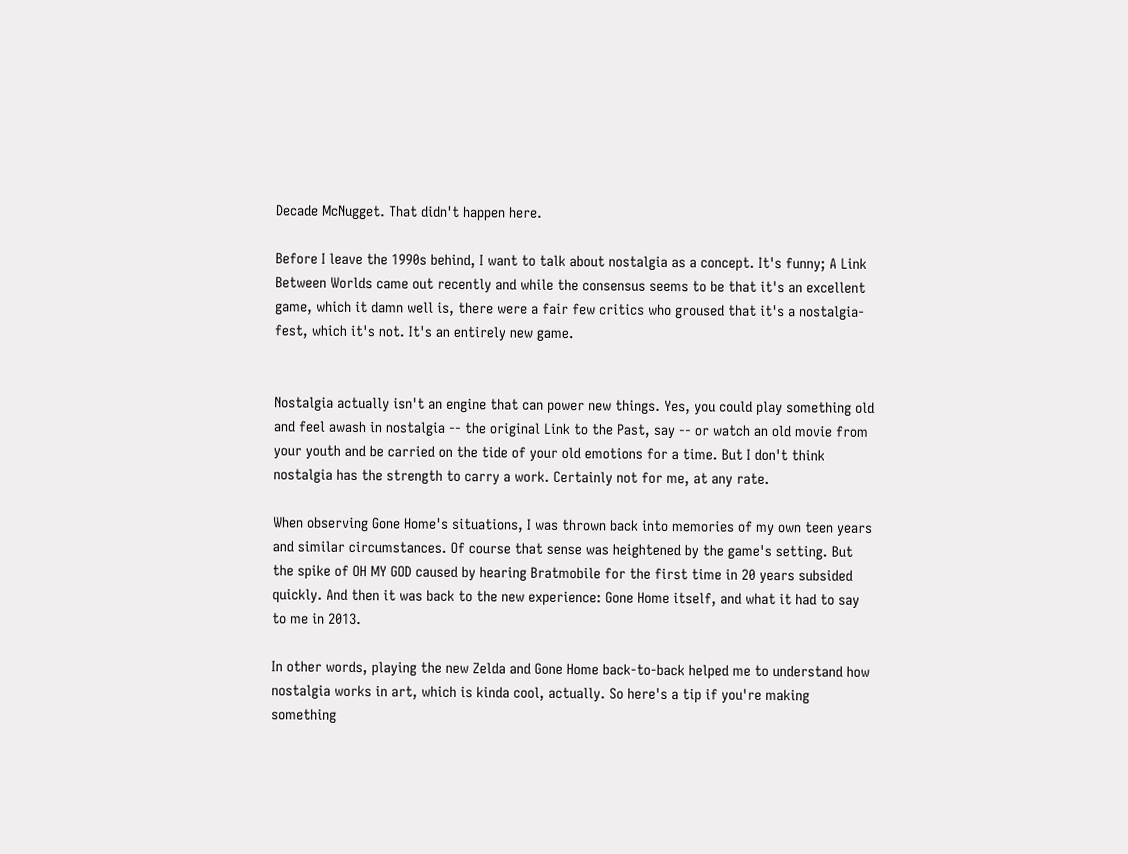Decade McNugget. That didn't happen here.

Before I leave the 1990s behind, I want to talk about nostalgia as a concept. It's funny; A Link Between Worlds came out recently and while the consensus seems to be that it's an excellent game, which it damn well is, there were a fair few critics who groused that it's a nostalgia-fest, which it's not. It's an entirely new game.


Nostalgia actually isn't an engine that can power new things. Yes, you could play something old and feel awash in nostalgia -- the original Link to the Past, say -- or watch an old movie from your youth and be carried on the tide of your old emotions for a time. But I don't think nostalgia has the strength to carry a work. Certainly not for me, at any rate.

When observing Gone Home's situations, I was thrown back into memories of my own teen years and similar circumstances. Of course that sense was heightened by the game's setting. But the spike of OH MY GOD caused by hearing Bratmobile for the first time in 20 years subsided quickly. And then it was back to the new experience: Gone Home itself, and what it had to say to me in 2013.

In other words, playing the new Zelda and Gone Home back-to-back helped me to understand how nostalgia works in art, which is kinda cool, actually. So here's a tip if you're making something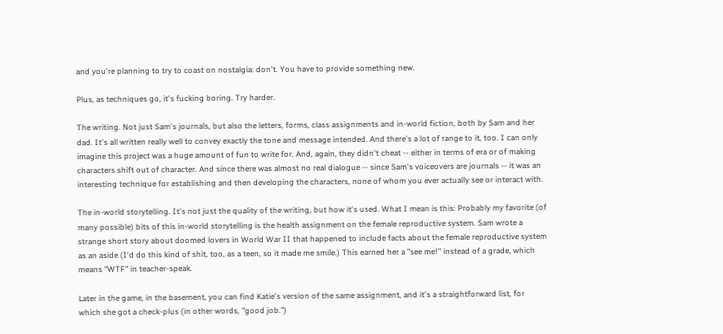and you're planning to try to coast on nostalgia: don't. You have to provide something new.

Plus, as techniques go, it's fucking boring. Try harder.

The writing. Not just Sam's journals, but also the letters, forms, class assignments and in-world fiction, both by Sam and her dad. It's all written really well to convey exactly the tone and message intended. And there's a lot of range to it, too. I can only imagine this project was a huge amount of fun to write for. And, again, they didn't cheat -- either in terms of era or of making characters shift out of character. And since there was almost no real dialogue -- since Sam's voiceovers are journals -- it was an interesting technique for establishing and then developing the characters, none of whom you ever actually see or interact with.

The in-world storytelling. It's not just the quality of the writing, but how it's used. What I mean is this: Probably my favorite (of many possible) bits of this in-world storytelling is the health assignment on the female reproductive system. Sam wrote a strange short story about doomed lovers in World War II that happened to include facts about the female reproductive system as an aside (I'd do this kind of shit, too, as a teen, so it made me smile.) This earned her a "see me!" instead of a grade, which means "WTF" in teacher-speak.

Later in the game, in the basement, you can find Katie's version of the same assignment, and it's a straightforward list, for which she got a check-plus (in other words, "good job.")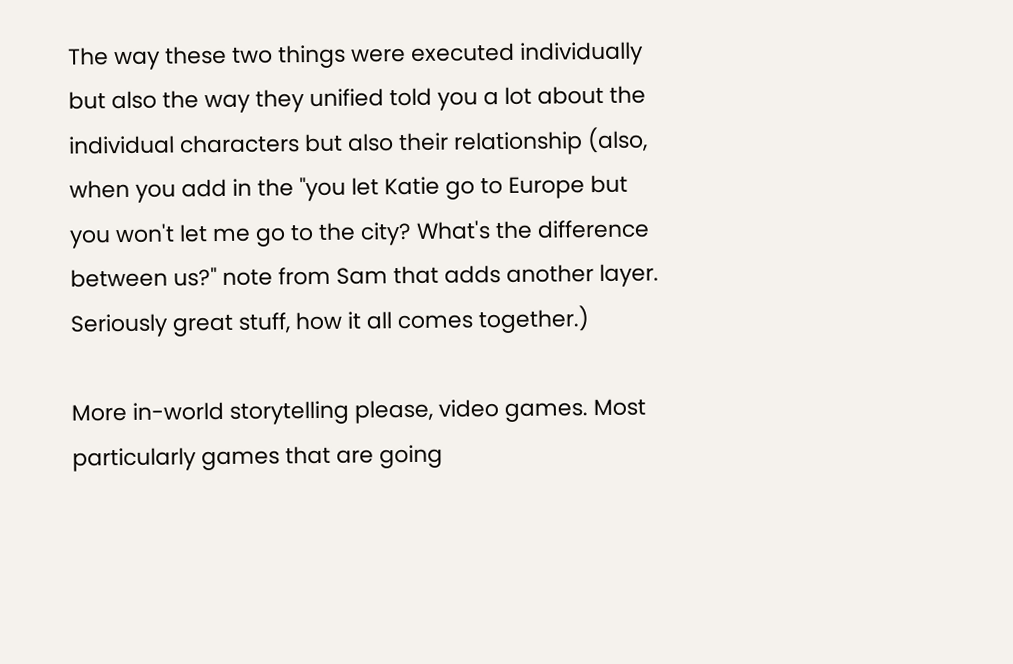The way these two things were executed individually but also the way they unified told you a lot about the individual characters but also their relationship (also, when you add in the "you let Katie go to Europe but you won't let me go to the city? What's the difference between us?" note from Sam that adds another layer. Seriously great stuff, how it all comes together.)

More in-world storytelling please, video games. Most particularly games that are going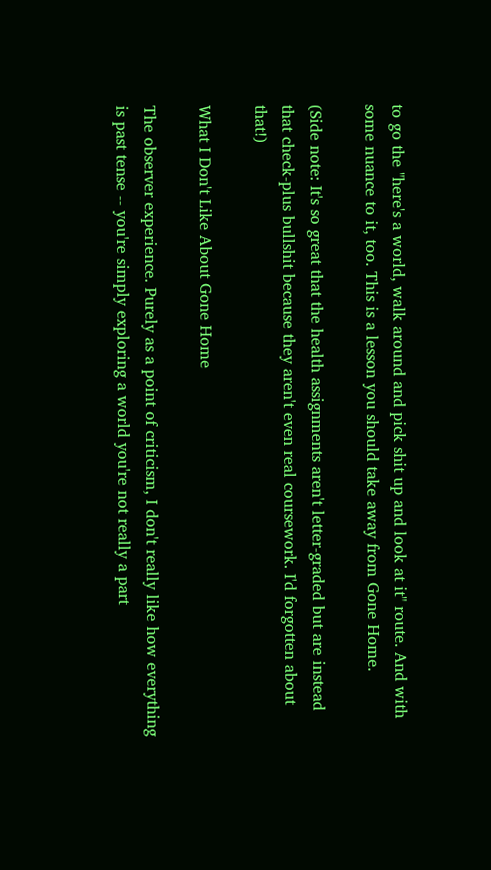to go the "here's a world, walk around and pick shit up and look at it" route. And with some nuance to it, too. This is a lesson you should take away from Gone Home.

(Side note: It's so great that the health assignments aren't letter-graded but are instead that check-plus bullshit because they aren't even real coursework. I'd forgotten about that!)

What I Don't Like About Gone Home

The observer experience. Purely as a point of criticism, I don't really like how everything is past tense -- you're simply exploring a world you're not really a part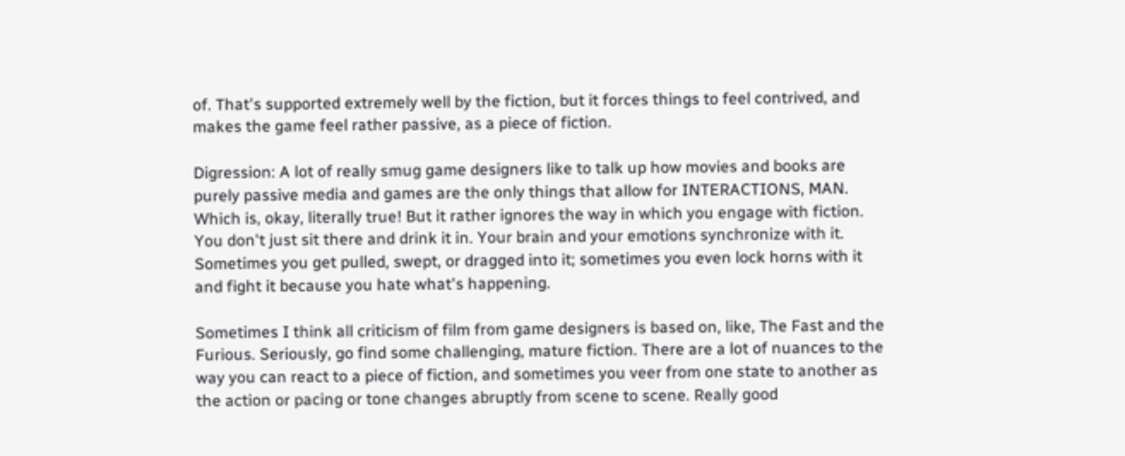of. That's supported extremely well by the fiction, but it forces things to feel contrived, and makes the game feel rather passive, as a piece of fiction.

Digression: A lot of really smug game designers like to talk up how movies and books are purely passive media and games are the only things that allow for INTERACTIONS, MAN. Which is, okay, literally true! But it rather ignores the way in which you engage with fiction. You don't just sit there and drink it in. Your brain and your emotions synchronize with it. Sometimes you get pulled, swept, or dragged into it; sometimes you even lock horns with it and fight it because you hate what's happening.

Sometimes I think all criticism of film from game designers is based on, like, The Fast and the Furious. Seriously, go find some challenging, mature fiction. There are a lot of nuances to the way you can react to a piece of fiction, and sometimes you veer from one state to another as the action or pacing or tone changes abruptly from scene to scene. Really good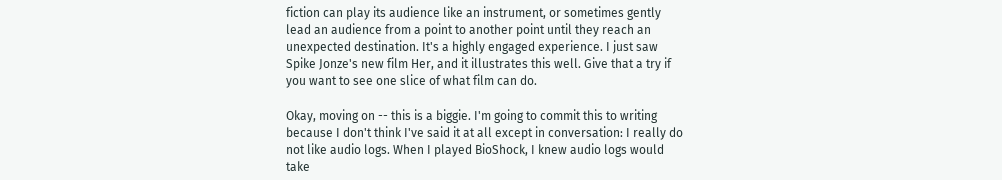fiction can play its audience like an instrument, or sometimes gently lead an audience from a point to another point until they reach an unexpected destination. It's a highly engaged experience. I just saw Spike Jonze's new film Her, and it illustrates this well. Give that a try if you want to see one slice of what film can do.

Okay, moving on -- this is a biggie. I'm going to commit this to writing because I don't think I've said it at all except in conversation: I really do not like audio logs. When I played BioShock, I knew audio logs would take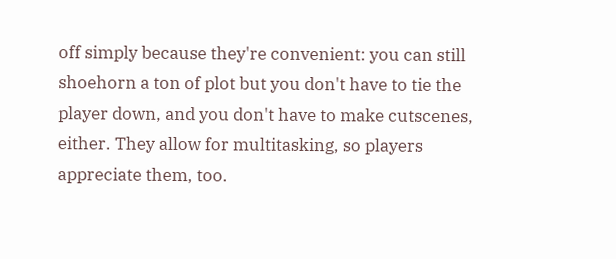off simply because they're convenient: you can still shoehorn a ton of plot but you don't have to tie the player down, and you don't have to make cutscenes, either. They allow for multitasking, so players appreciate them, too.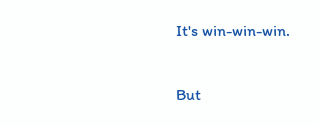It's win-win-win.

But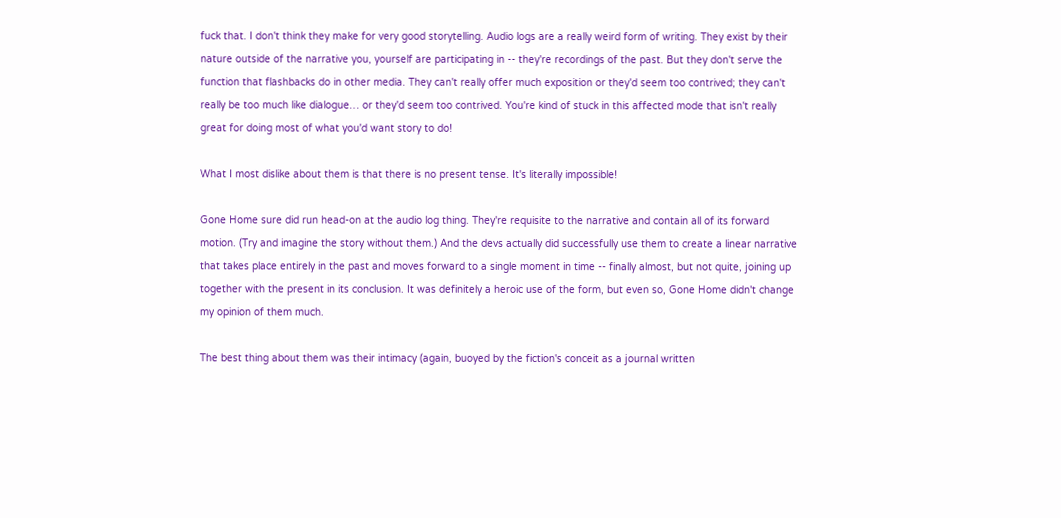fuck that. I don't think they make for very good storytelling. Audio logs are a really weird form of writing. They exist by their nature outside of the narrative you, yourself are participating in -- they're recordings of the past. But they don't serve the function that flashbacks do in other media. They can't really offer much exposition or they'd seem too contrived; they can't really be too much like dialogue… or they'd seem too contrived. You're kind of stuck in this affected mode that isn't really great for doing most of what you'd want story to do!

What I most dislike about them is that there is no present tense. It's literally impossible!

Gone Home sure did run head-on at the audio log thing. They're requisite to the narrative and contain all of its forward motion. (Try and imagine the story without them.) And the devs actually did successfully use them to create a linear narrative that takes place entirely in the past and moves forward to a single moment in time -- finally almost, but not quite, joining up together with the present in its conclusion. It was definitely a heroic use of the form, but even so, Gone Home didn't change my opinion of them much.

The best thing about them was their intimacy (again, buoyed by the fiction's conceit as a journal written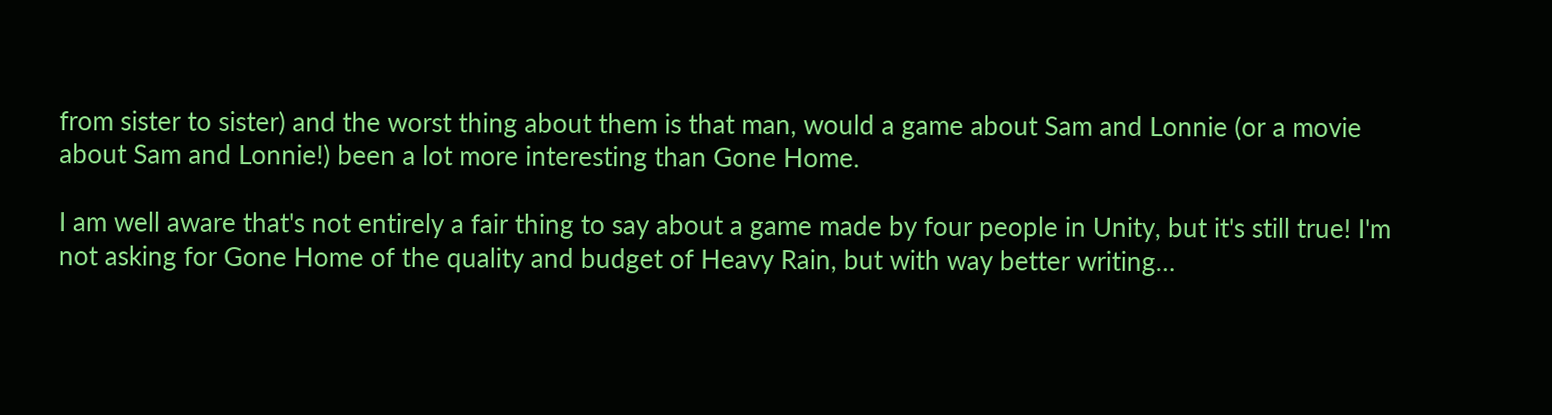from sister to sister) and the worst thing about them is that man, would a game about Sam and Lonnie (or a movie about Sam and Lonnie!) been a lot more interesting than Gone Home.

I am well aware that's not entirely a fair thing to say about a game made by four people in Unity, but it's still true! I'm not asking for Gone Home of the quality and budget of Heavy Rain, but with way better writing…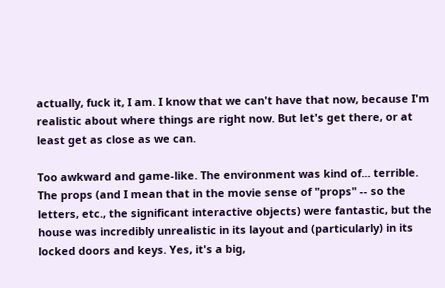actually, fuck it, I am. I know that we can't have that now, because I'm realistic about where things are right now. But let's get there, or at least get as close as we can.

Too awkward and game-like. The environment was kind of... terrible. The props (and I mean that in the movie sense of "props" -- so the letters, etc., the significant interactive objects) were fantastic, but the house was incredibly unrealistic in its layout and (particularly) in its locked doors and keys. Yes, it's a big,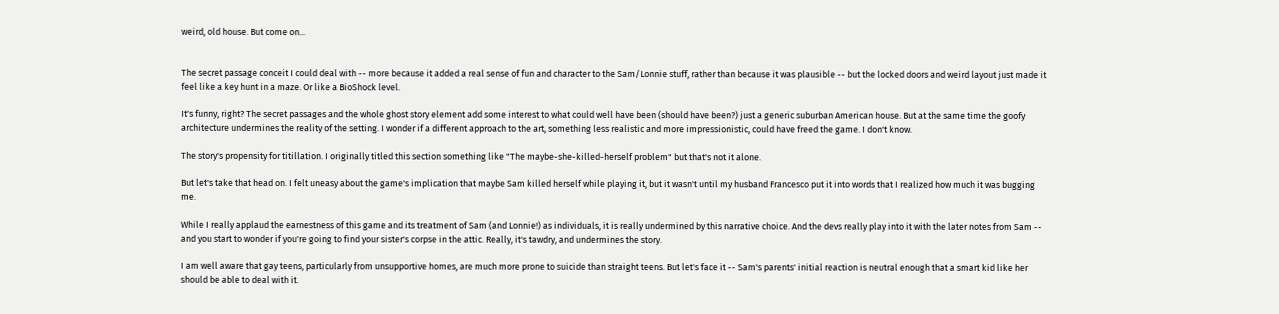weird, old house. But come on...


The secret passage conceit I could deal with -- more because it added a real sense of fun and character to the Sam/Lonnie stuff, rather than because it was plausible -- but the locked doors and weird layout just made it feel like a key hunt in a maze. Or like a BioShock level.

It's funny, right? The secret passages and the whole ghost story element add some interest to what could well have been (should have been?) just a generic suburban American house. But at the same time the goofy architecture undermines the reality of the setting. I wonder if a different approach to the art, something less realistic and more impressionistic, could have freed the game. I don't know.

The story's propensity for titillation. I originally titled this section something like "The maybe-she-killed-herself problem" but that's not it alone.

But let's take that head on. I felt uneasy about the game's implication that maybe Sam killed herself while playing it, but it wasn't until my husband Francesco put it into words that I realized how much it was bugging me.

While I really applaud the earnestness of this game and its treatment of Sam (and Lonnie!) as individuals, it is really undermined by this narrative choice. And the devs really play into it with the later notes from Sam -- and you start to wonder if you're going to find your sister's corpse in the attic. Really, it's tawdry, and undermines the story.

I am well aware that gay teens, particularly from unsupportive homes, are much more prone to suicide than straight teens. But let's face it -- Sam's parents' initial reaction is neutral enough that a smart kid like her should be able to deal with it.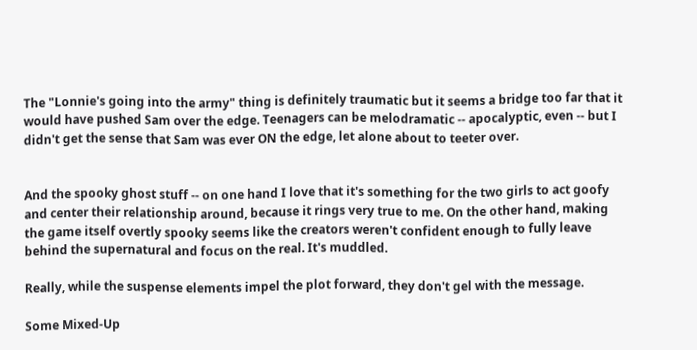The "Lonnie's going into the army" thing is definitely traumatic but it seems a bridge too far that it would have pushed Sam over the edge. Teenagers can be melodramatic -- apocalyptic, even -- but I didn't get the sense that Sam was ever ON the edge, let alone about to teeter over.


And the spooky ghost stuff -- on one hand I love that it's something for the two girls to act goofy and center their relationship around, because it rings very true to me. On the other hand, making the game itself overtly spooky seems like the creators weren't confident enough to fully leave behind the supernatural and focus on the real. It's muddled.

Really, while the suspense elements impel the plot forward, they don't gel with the message.

Some Mixed-Up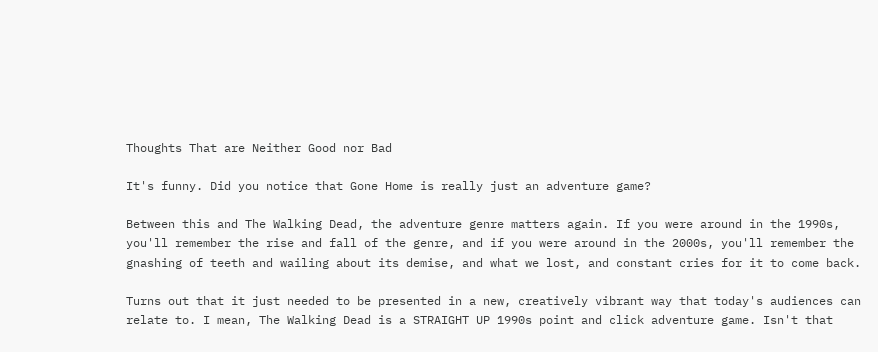Thoughts That are Neither Good nor Bad

It's funny. Did you notice that Gone Home is really just an adventure game?

Between this and The Walking Dead, the adventure genre matters again. If you were around in the 1990s, you'll remember the rise and fall of the genre, and if you were around in the 2000s, you'll remember the gnashing of teeth and wailing about its demise, and what we lost, and constant cries for it to come back.

Turns out that it just needed to be presented in a new, creatively vibrant way that today's audiences can relate to. I mean, The Walking Dead is a STRAIGHT UP 1990s point and click adventure game. Isn't that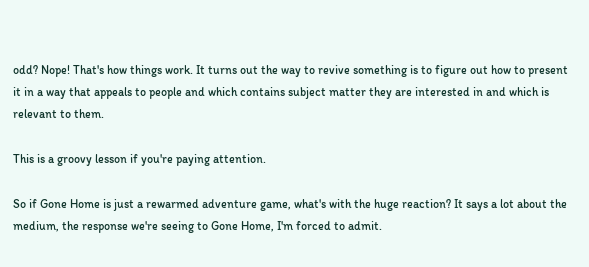odd? Nope! That's how things work. It turns out the way to revive something is to figure out how to present it in a way that appeals to people and which contains subject matter they are interested in and which is relevant to them.

This is a groovy lesson if you're paying attention.

So if Gone Home is just a rewarmed adventure game, what's with the huge reaction? It says a lot about the medium, the response we're seeing to Gone Home, I'm forced to admit.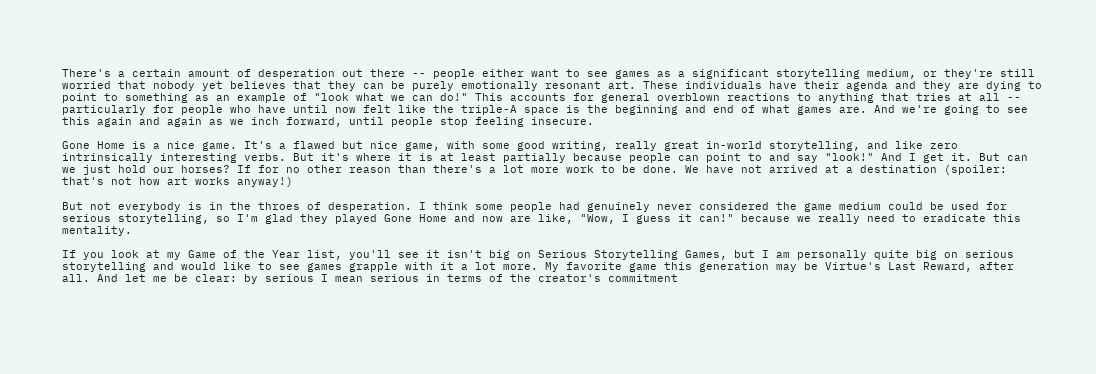There's a certain amount of desperation out there -- people either want to see games as a significant storytelling medium, or they're still worried that nobody yet believes that they can be purely emotionally resonant art. These individuals have their agenda and they are dying to point to something as an example of "look what we can do!" This accounts for general overblown reactions to anything that tries at all -- particularly for people who have until now felt like the triple-A space is the beginning and end of what games are. And we're going to see this again and again as we inch forward, until people stop feeling insecure.

Gone Home is a nice game. It's a flawed but nice game, with some good writing, really great in-world storytelling, and like zero intrinsically interesting verbs. But it's where it is at least partially because people can point to and say "look!" And I get it. But can we just hold our horses? If for no other reason than there's a lot more work to be done. We have not arrived at a destination (spoiler: that's not how art works anyway!)

But not everybody is in the throes of desperation. I think some people had genuinely never considered the game medium could be used for serious storytelling, so I'm glad they played Gone Home and now are like, "Wow, I guess it can!" because we really need to eradicate this mentality.

If you look at my Game of the Year list, you'll see it isn't big on Serious Storytelling Games, but I am personally quite big on serious storytelling and would like to see games grapple with it a lot more. My favorite game this generation may be Virtue's Last Reward, after all. And let me be clear: by serious I mean serious in terms of the creator's commitment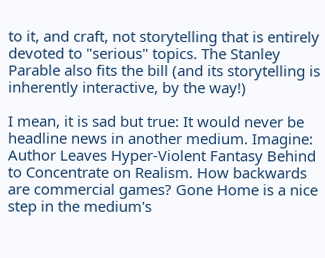to it, and craft, not storytelling that is entirely devoted to "serious" topics. The Stanley Parable also fits the bill (and its storytelling is inherently interactive, by the way!)

I mean, it is sad but true: It would never be headline news in another medium. Imagine: Author Leaves Hyper-Violent Fantasy Behind to Concentrate on Realism. How backwards are commercial games? Gone Home is a nice step in the medium's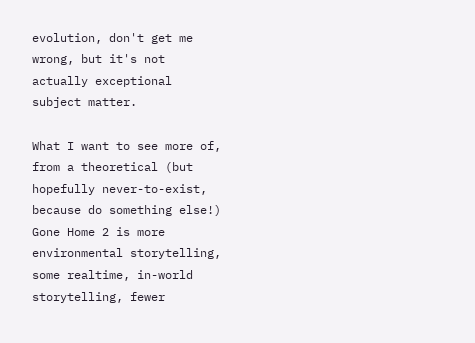evolution, don't get me wrong, but it's not actually exceptional subject matter.

What I want to see more of, from a theoretical (but hopefully never-to-exist, because do something else!) Gone Home 2 is more environmental storytelling, some realtime, in-world storytelling, fewer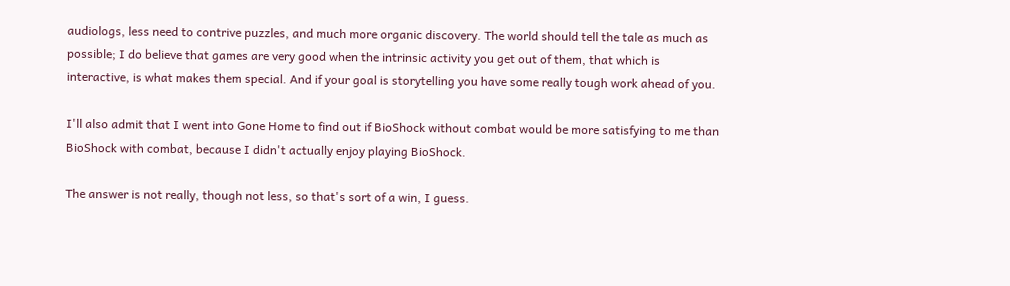audiologs, less need to contrive puzzles, and much more organic discovery. The world should tell the tale as much as possible; I do believe that games are very good when the intrinsic activity you get out of them, that which is interactive, is what makes them special. And if your goal is storytelling you have some really tough work ahead of you.

I'll also admit that I went into Gone Home to find out if BioShock without combat would be more satisfying to me than BioShock with combat, because I didn't actually enjoy playing BioShock.

The answer is not really, though not less, so that's sort of a win, I guess.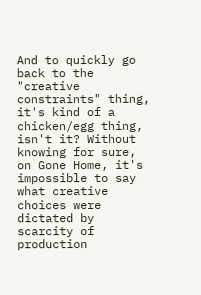And to quickly go back to the "creative constraints" thing, it's kind of a chicken/egg thing, isn't it? Without knowing for sure, on Gone Home, it's impossible to say what creative choices were dictated by scarcity of production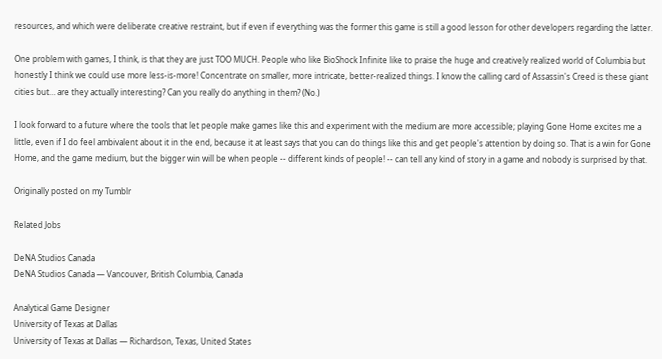resources, and which were deliberate creative restraint, but if even if everything was the former this game is still a good lesson for other developers regarding the latter.

One problem with games, I think, is that they are just TOO MUCH. People who like BioShock Infinite like to praise the huge and creatively realized world of Columbia but honestly I think we could use more less-is-more! Concentrate on smaller, more intricate, better-realized things. I know the calling card of Assassin's Creed is these giant cities but… are they actually interesting? Can you really do anything in them? (No.)

I look forward to a future where the tools that let people make games like this and experiment with the medium are more accessible; playing Gone Home excites me a little, even if I do feel ambivalent about it in the end, because it at least says that you can do things like this and get people's attention by doing so. That is a win for Gone Home, and the game medium, but the bigger win will be when people -- different kinds of people! -- can tell any kind of story in a game and nobody is surprised by that.

Originally posted on my Tumblr

Related Jobs

DeNA Studios Canada
DeNA Studios Canada — Vancouver, British Columbia, Canada

Analytical Game Designer
University of Texas at Dallas
University of Texas at Dallas — Richardson, Texas, United States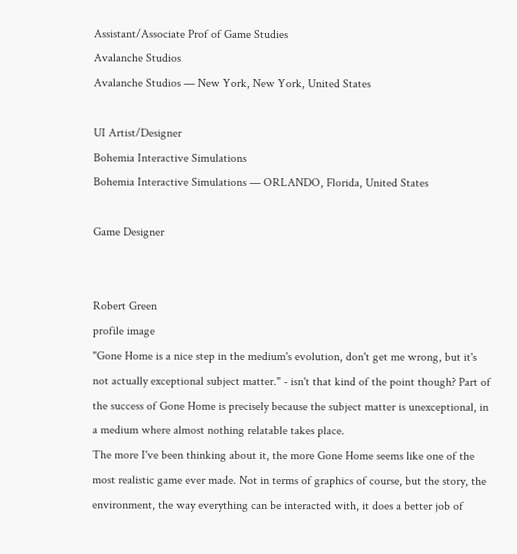Assistant/Associate Prof of Game Studies
Avalanche Studios
Avalanche Studios — New York, New York, United States

UI Artist/Designer
Bohemia Interactive Simulations
Bohemia Interactive Simulations — ORLANDO, Florida, United States

Game Designer


Robert Green
profile image
"Gone Home is a nice step in the medium's evolution, don't get me wrong, but it's not actually exceptional subject matter." - isn't that kind of the point though? Part of the success of Gone Home is precisely because the subject matter is unexceptional, in a medium where almost nothing relatable takes place.
The more I've been thinking about it, the more Gone Home seems like one of the most realistic game ever made. Not in terms of graphics of course, but the story, the environment, the way everything can be interacted with, it does a better job of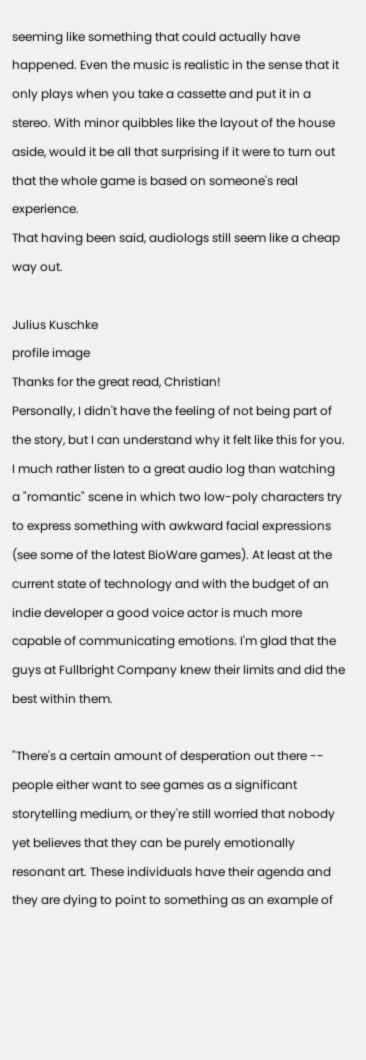seeming like something that could actually have happened. Even the music is realistic in the sense that it only plays when you take a cassette and put it in a stereo. With minor quibbles like the layout of the house aside, would it be all that surprising if it were to turn out that the whole game is based on someone's real experience.
That having been said, audiologs still seem like a cheap way out.

Julius Kuschke
profile image
Thanks for the great read, Christian!
Personally, I didn't have the feeling of not being part of the story, but I can understand why it felt like this for you. I much rather listen to a great audio log than watching a "romantic" scene in which two low-poly characters try to express something with awkward facial expressions (see some of the latest BioWare games). At least at the current state of technology and with the budget of an indie developer a good voice actor is much more capable of communicating emotions. I'm glad that the guys at Fullbright Company knew their limits and did the best within them.

"There's a certain amount of desperation out there -- people either want to see games as a significant storytelling medium, or they're still worried that nobody yet believes that they can be purely emotionally resonant art. These individuals have their agenda and they are dying to point to something as an example of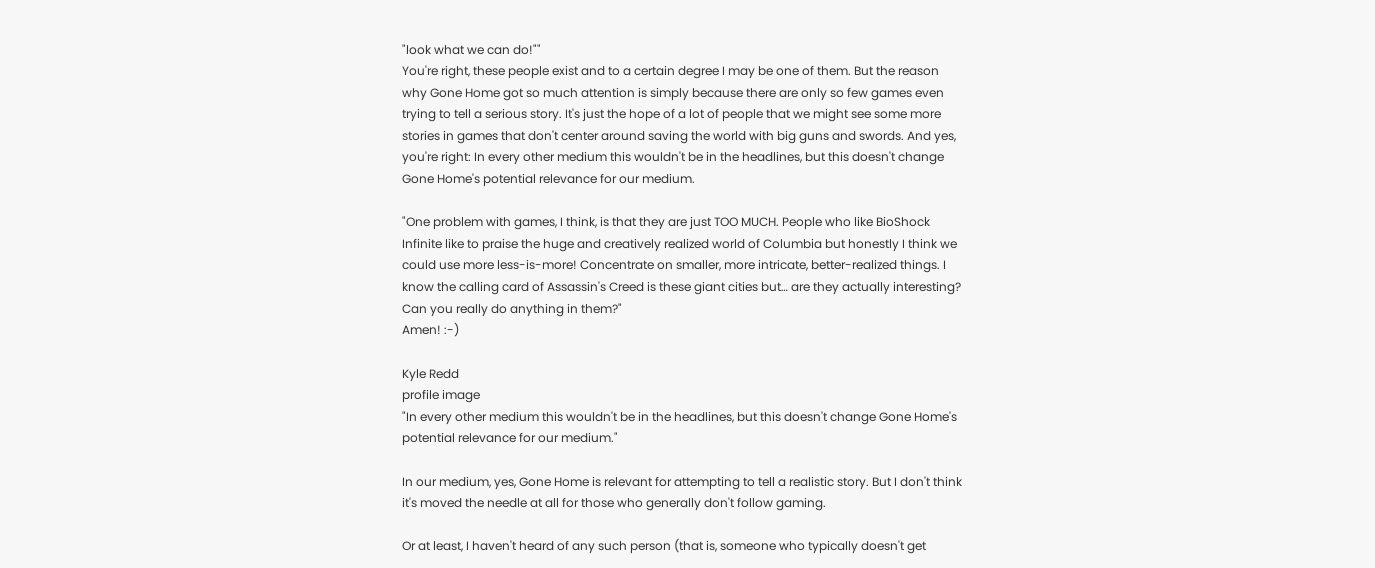"look what we can do!""
You're right, these people exist and to a certain degree I may be one of them. But the reason why Gone Home got so much attention is simply because there are only so few games even trying to tell a serious story. It's just the hope of a lot of people that we might see some more stories in games that don't center around saving the world with big guns and swords. And yes, you're right: In every other medium this wouldn't be in the headlines, but this doesn't change Gone Home's potential relevance for our medium.

"One problem with games, I think, is that they are just TOO MUCH. People who like BioShock Infinite like to praise the huge and creatively realized world of Columbia but honestly I think we could use more less-is-more! Concentrate on smaller, more intricate, better-realized things. I know the calling card of Assassin's Creed is these giant cities but… are they actually interesting? Can you really do anything in them?"
Amen! :-)

Kyle Redd
profile image
"In every other medium this wouldn't be in the headlines, but this doesn't change Gone Home's potential relevance for our medium."

In our medium, yes, Gone Home is relevant for attempting to tell a realistic story. But I don't think it's moved the needle at all for those who generally don't follow gaming.

Or at least, I haven't heard of any such person (that is, someone who typically doesn't get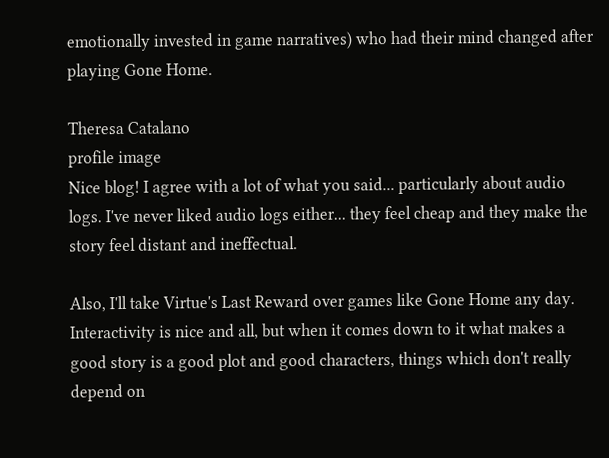emotionally invested in game narratives) who had their mind changed after playing Gone Home.

Theresa Catalano
profile image
Nice blog! I agree with a lot of what you said... particularly about audio logs. I've never liked audio logs either... they feel cheap and they make the story feel distant and ineffectual.

Also, I'll take Virtue's Last Reward over games like Gone Home any day. Interactivity is nice and all, but when it comes down to it what makes a good story is a good plot and good characters, things which don't really depend on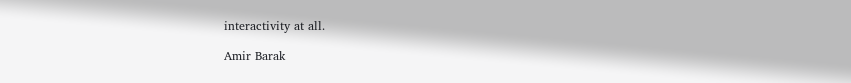interactivity at all.

Amir Barak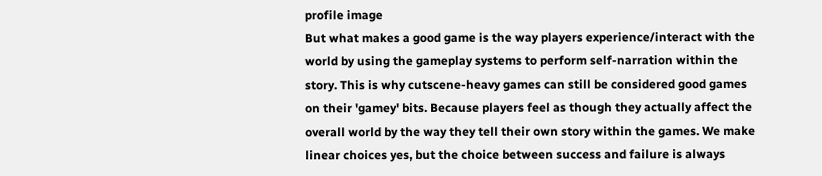profile image
But what makes a good game is the way players experience/interact with the world by using the gameplay systems to perform self-narration within the story. This is why cutscene-heavy games can still be considered good games on their 'gamey' bits. Because players feel as though they actually affect the overall world by the way they tell their own story within the games. We make linear choices yes, but the choice between success and failure is always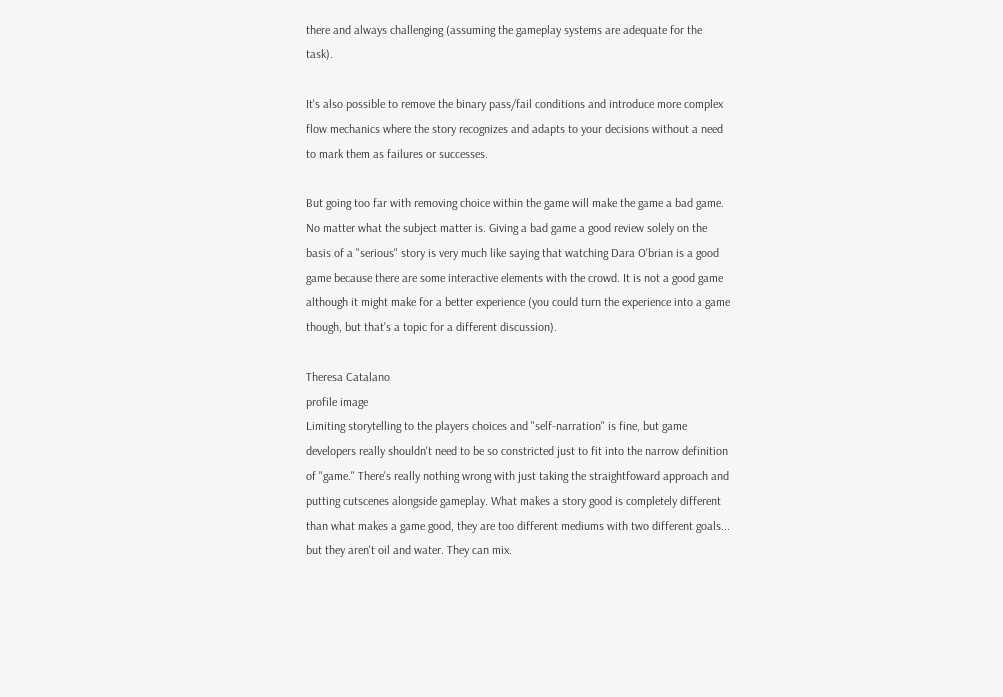there and always challenging (assuming the gameplay systems are adequate for the task).

It's also possible to remove the binary pass/fail conditions and introduce more complex flow mechanics where the story recognizes and adapts to your decisions without a need to mark them as failures or successes.

But going too far with removing choice within the game will make the game a bad game. No matter what the subject matter is. Giving a bad game a good review solely on the basis of a "serious" story is very much like saying that watching Dara O'brian is a good game because there are some interactive elements with the crowd. It is not a good game although it might make for a better experience (you could turn the experience into a game though, but that's a topic for a different discussion).

Theresa Catalano
profile image
Limiting storytelling to the players choices and "self-narration" is fine, but game developers really shouldn't need to be so constricted just to fit into the narrow definition of "game." There's really nothing wrong with just taking the straightfoward approach and putting cutscenes alongside gameplay. What makes a story good is completely different than what makes a game good, they are too different mediums with two different goals... but they aren't oil and water. They can mix.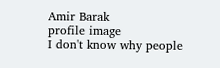Amir Barak
profile image
I don't know why people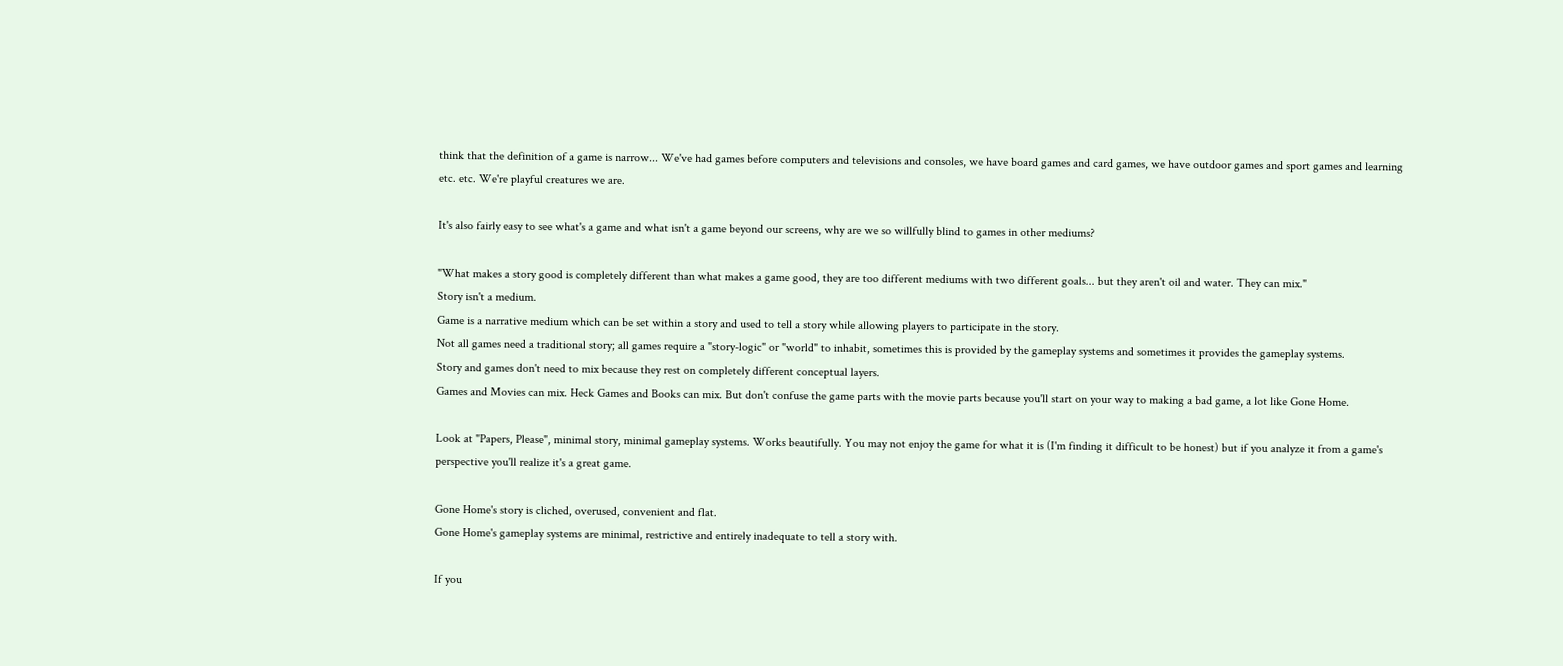think that the definition of a game is narrow... We've had games before computers and televisions and consoles, we have board games and card games, we have outdoor games and sport games and learning etc. etc. We're playful creatures we are.

It's also fairly easy to see what's a game and what isn't a game beyond our screens, why are we so willfully blind to games in other mediums?

"What makes a story good is completely different than what makes a game good, they are too different mediums with two different goals... but they aren't oil and water. They can mix."
Story isn't a medium.
Game is a narrative medium which can be set within a story and used to tell a story while allowing players to participate in the story.
Not all games need a traditional story; all games require a "story-logic" or "world" to inhabit, sometimes this is provided by the gameplay systems and sometimes it provides the gameplay systems.
Story and games don't need to mix because they rest on completely different conceptual layers.
Games and Movies can mix. Heck Games and Books can mix. But don't confuse the game parts with the movie parts because you'll start on your way to making a bad game, a lot like Gone Home.

Look at "Papers, Please", minimal story, minimal gameplay systems. Works beautifully. You may not enjoy the game for what it is (I'm finding it difficult to be honest) but if you analyze it from a game's perspective you'll realize it's a great game.

Gone Home's story is cliched, overused, convenient and flat.
Gone Home's gameplay systems are minimal, restrictive and entirely inadequate to tell a story with.

If you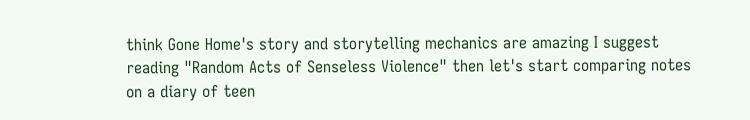think Gone Home's story and storytelling mechanics are amazing I suggest reading "Random Acts of Senseless Violence" then let's start comparing notes on a diary of teen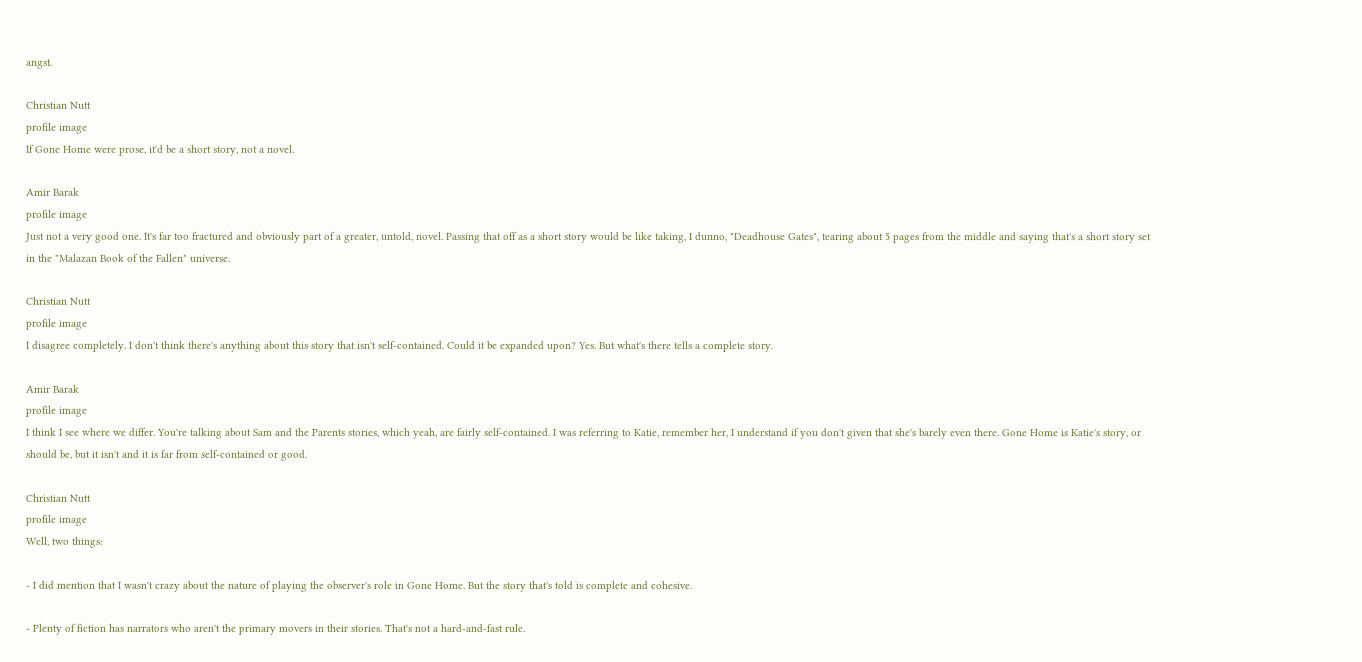angst.

Christian Nutt
profile image
If Gone Home were prose, it'd be a short story, not a novel.

Amir Barak
profile image
Just not a very good one. It's far too fractured and obviously part of a greater, untold, novel. Passing that off as a short story would be like taking, I dunno, "Deadhouse Gates", tearing about 5 pages from the middle and saying that's a short story set in the "Malazan Book of the Fallen" universe.

Christian Nutt
profile image
I disagree completely. I don't think there's anything about this story that isn't self-contained. Could it be expanded upon? Yes. But what's there tells a complete story.

Amir Barak
profile image
I think I see where we differ. You're talking about Sam and the Parents stories, which yeah, are fairly self-contained. I was referring to Katie, remember her, I understand if you don't given that she's barely even there. Gone Home is Katie's story, or should be, but it isn't and it is far from self-contained or good.

Christian Nutt
profile image
Well, two things:

- I did mention that I wasn't crazy about the nature of playing the observer's role in Gone Home. But the story that's told is complete and cohesive.

- Plenty of fiction has narrators who aren't the primary movers in their stories. That's not a hard-and-fast rule.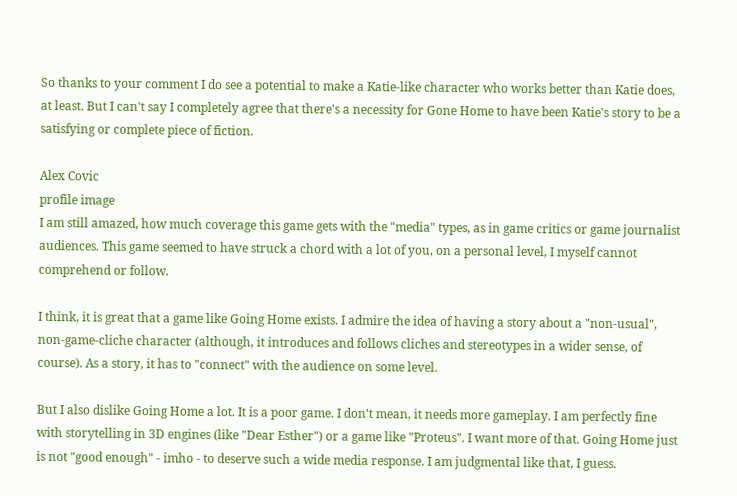So thanks to your comment I do see a potential to make a Katie-like character who works better than Katie does, at least. But I can't say I completely agree that there's a necessity for Gone Home to have been Katie's story to be a satisfying or complete piece of fiction.

Alex Covic
profile image
I am still amazed, how much coverage this game gets with the "media" types, as in game critics or game journalist audiences. This game seemed to have struck a chord with a lot of you, on a personal level, I myself cannot comprehend or follow.

I think, it is great that a game like Going Home exists. I admire the idea of having a story about a "non-usual", non-game-cliche character (although, it introduces and follows cliches and stereotypes in a wider sense, of course). As a story, it has to "connect" with the audience on some level.

But I also dislike Going Home a lot. It is a poor game. I don't mean, it needs more gameplay. I am perfectly fine with storytelling in 3D engines (like "Dear Esther") or a game like "Proteus". I want more of that. Going Home just is not "good enough" - imho - to deserve such a wide media response. I am judgmental like that, I guess.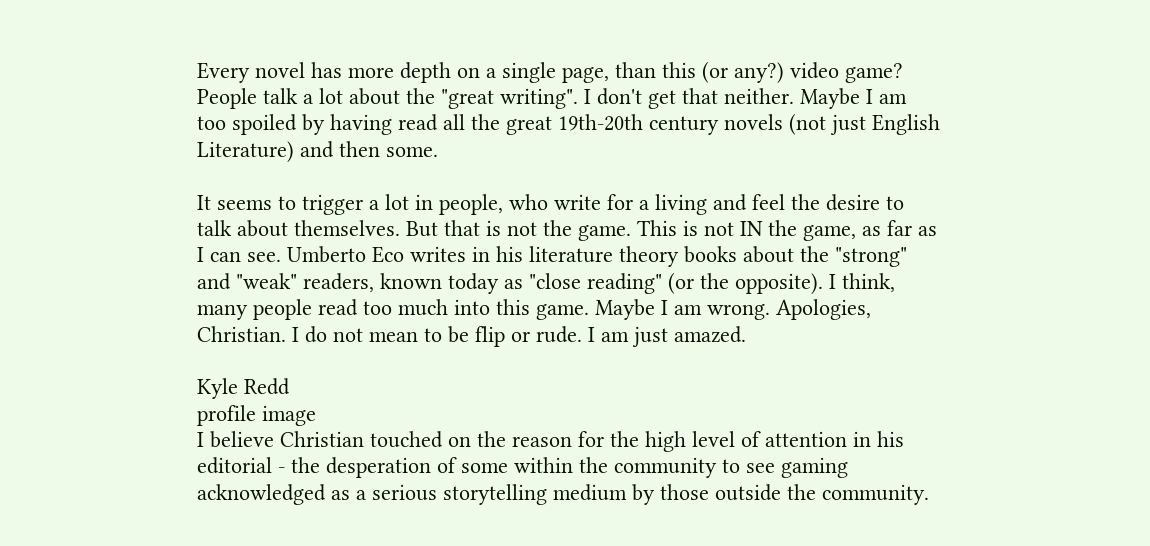Every novel has more depth on a single page, than this (or any?) video game? People talk a lot about the "great writing". I don't get that neither. Maybe I am too spoiled by having read all the great 19th-20th century novels (not just English Literature) and then some.

It seems to trigger a lot in people, who write for a living and feel the desire to talk about themselves. But that is not the game. This is not IN the game, as far as I can see. Umberto Eco writes in his literature theory books about the "strong" and "weak" readers, known today as "close reading" (or the opposite). I think, many people read too much into this game. Maybe I am wrong. Apologies, Christian. I do not mean to be flip or rude. I am just amazed.

Kyle Redd
profile image
I believe Christian touched on the reason for the high level of attention in his editorial - the desperation of some within the community to see gaming acknowledged as a serious storytelling medium by those outside the community.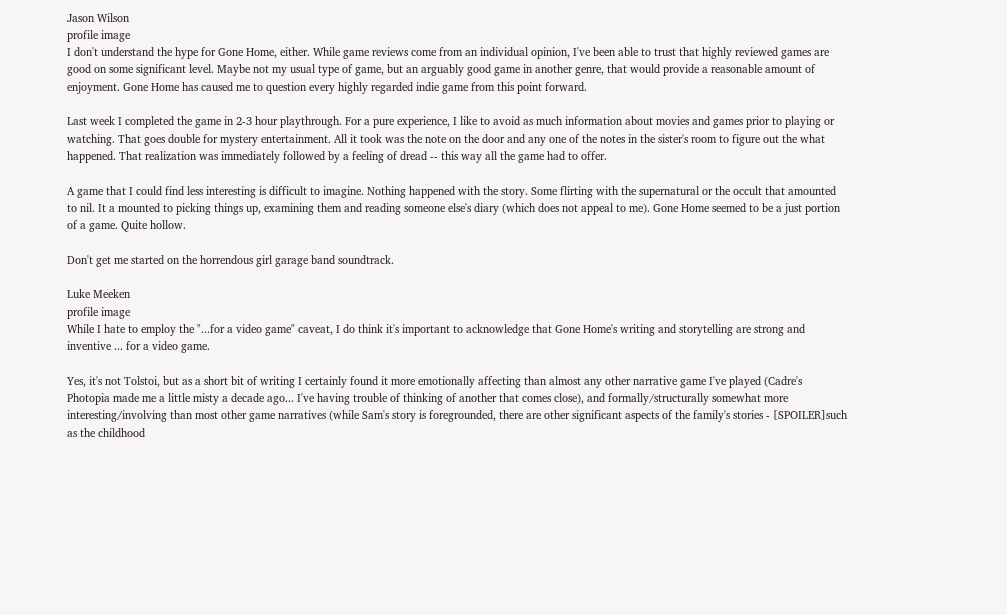Jason Wilson
profile image
I don't understand the hype for Gone Home, either. While game reviews come from an individual opinion, I've been able to trust that highly reviewed games are good on some significant level. Maybe not my usual type of game, but an arguably good game in another genre, that would provide a reasonable amount of enjoyment. Gone Home has caused me to question every highly regarded indie game from this point forward.

Last week I completed the game in 2-3 hour playthrough. For a pure experience, I like to avoid as much information about movies and games prior to playing or watching. That goes double for mystery entertainment. All it took was the note on the door and any one of the notes in the sister's room to figure out the what happened. That realization was immediately followed by a feeling of dread -- this way all the game had to offer.

A game that I could find less interesting is difficult to imagine. Nothing happened with the story. Some flirting with the supernatural or the occult that amounted to nil. It a mounted to picking things up, examining them and reading someone else's diary (which does not appeal to me). Gone Home seemed to be a just portion of a game. Quite hollow.

Don't get me started on the horrendous girl garage band soundtrack.

Luke Meeken
profile image
While I hate to employ the "...for a video game" caveat, I do think it's important to acknowledge that Gone Home's writing and storytelling are strong and inventive ... for a video game.

Yes, it's not Tolstoi, but as a short bit of writing I certainly found it more emotionally affecting than almost any other narrative game I've played (Cadre's Photopia made me a little misty a decade ago... I've having trouble of thinking of another that comes close), and formally/structurally somewhat more interesting/involving than most other game narratives (while Sam's story is foregrounded, there are other significant aspects of the family's stories - [SPOILER]such as the childhood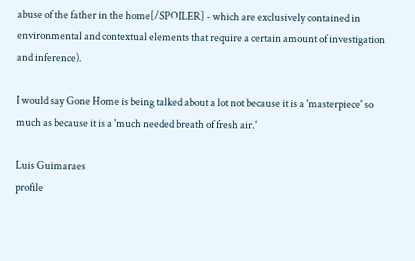abuse of the father in the home[/SPOILER] - which are exclusively contained in environmental and contextual elements that require a certain amount of investigation and inference).

I would say Gone Home is being talked about a lot not because it is a 'masterpiece' so much as because it is a 'much needed breath of fresh air.'

Luis Guimaraes
profile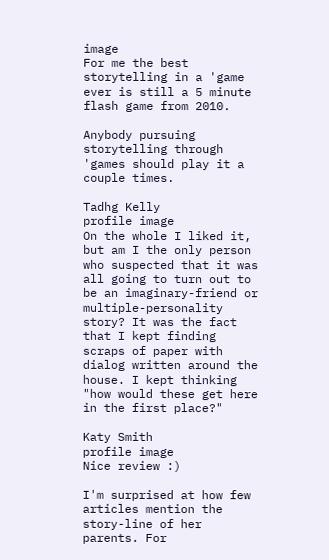image
For me the best storytelling in a 'game ever is still a 5 minute flash game from 2010.

Anybody pursuing storytelling through 'games should play it a couple times.

Tadhg Kelly
profile image
On the whole I liked it, but am I the only person who suspected that it was all going to turn out to be an imaginary-friend or multiple-personality story? It was the fact that I kept finding scraps of paper with dialog written around the house. I kept thinking "how would these get here in the first place?"

Katy Smith
profile image
Nice review :)

I'm surprised at how few articles mention the story-line of her parents. For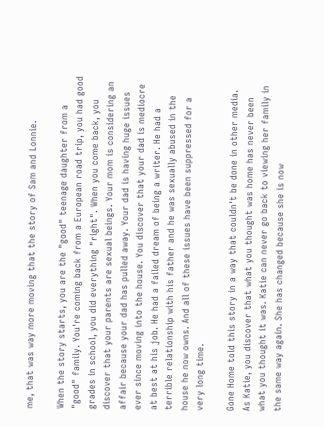me, that was way more moving that the story of Sam and Lonnie.

When the story starts, you are the "good" teenage daughter from a "good" family. You're coming back from a European road trip, you had good grades in school, you did everything "right". When you come back, you discover that your parents are sexual beings. Your mom is considering an affair because your dad has pulled away. Your dad is having huge issues ever since moving into the house. You discover that your dad is mediocre at best at his job. He had a failed dream of being a writer. He had a terrible relationship with his father and he was sexually abused in the house he now owns. And all of these issues have been suppressed for a very long time.

Gone Home told this story in a way that couldn't be done in other media. As Katie, you discover that what you thought was home has never been what you thought it was. Katie can never go back to viewing her family in the same way again. She has changed because she is now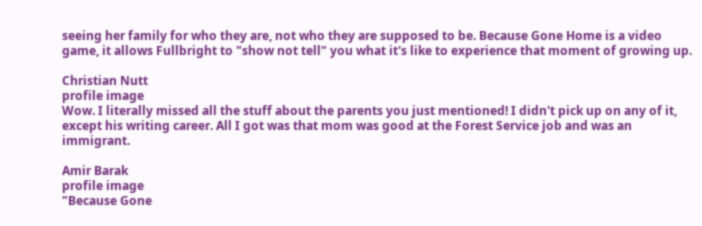seeing her family for who they are, not who they are supposed to be. Because Gone Home is a video game, it allows Fullbright to "show not tell" you what it's like to experience that moment of growing up.

Christian Nutt
profile image
Wow. I literally missed all the stuff about the parents you just mentioned! I didn't pick up on any of it, except his writing career. All I got was that mom was good at the Forest Service job and was an immigrant.

Amir Barak
profile image
"Because Gone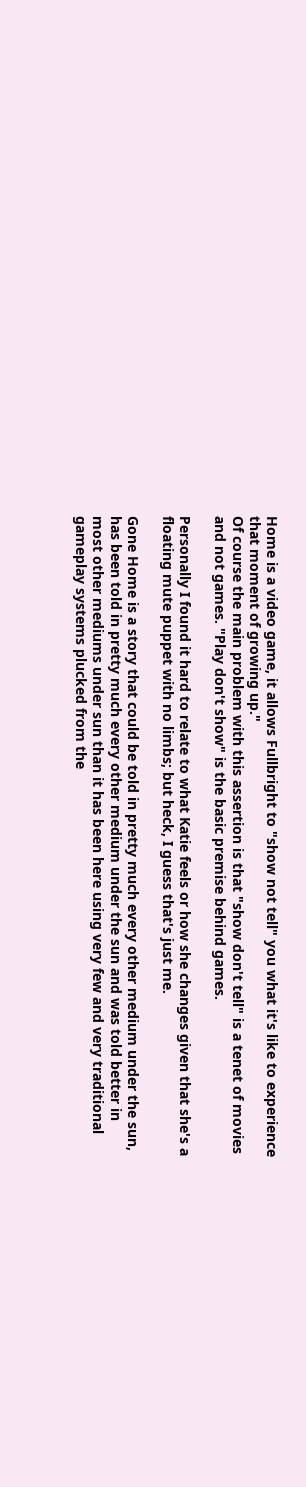Home is a video game, it allows Fullbright to "show not tell" you what it's like to experience that moment of growing up."
Of course the main problem with this assertion is that "show don't tell" is a tenet of movies and not games. "Play don't show" is the basic premise behind games.

Personally I found it hard to relate to what Katie feels or how she changes given that she's a floating mute puppet with no limbs; but heck, I guess that's just me.

Gone Home is a story that could be told in pretty much every other medium under the sun, has been told in pretty much every other medium under the sun and was told better in most other mediums under sun than it has been here using very few and very traditional gameplay systems plucked from the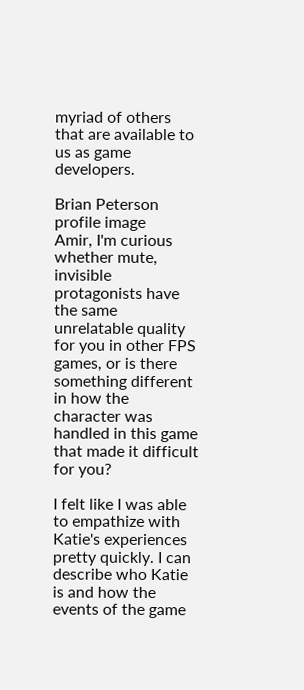myriad of others that are available to us as game developers.

Brian Peterson
profile image
Amir, I'm curious whether mute, invisible protagonists have the same unrelatable quality for you in other FPS games, or is there something different in how the character was handled in this game that made it difficult for you?

I felt like I was able to empathize with Katie's experiences pretty quickly. I can describe who Katie is and how the events of the game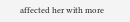affected her with more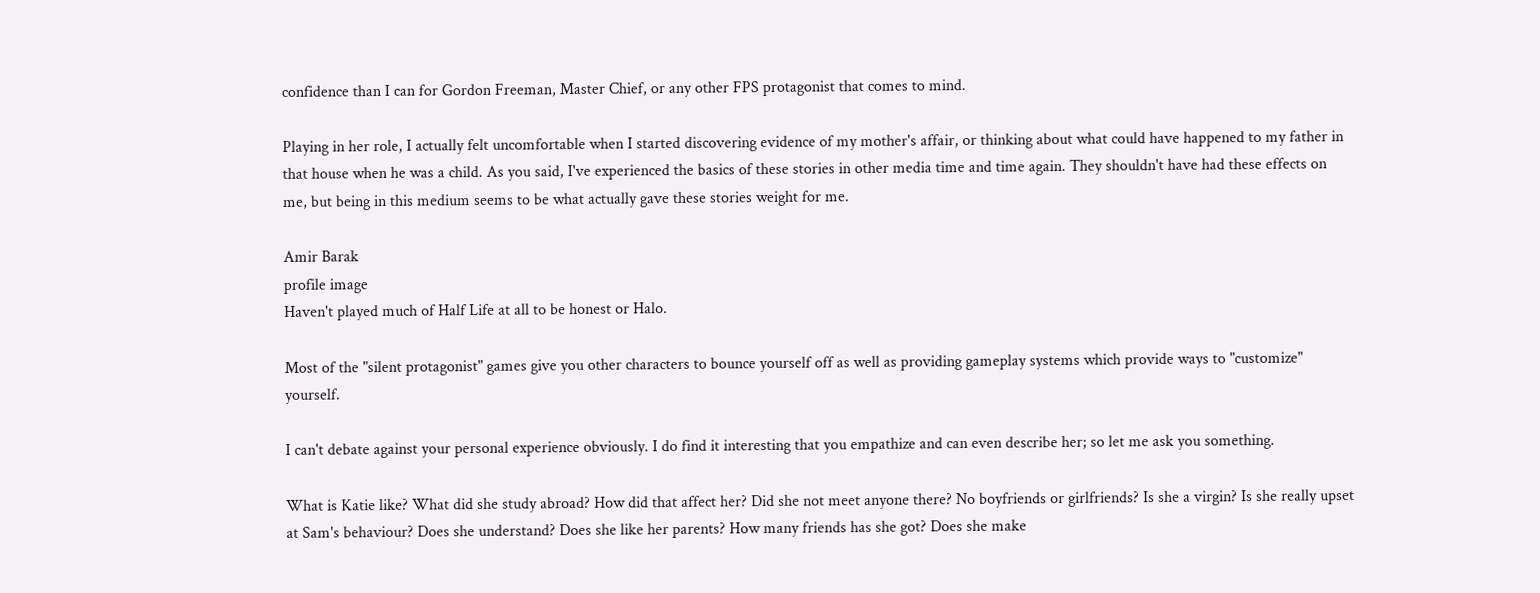confidence than I can for Gordon Freeman, Master Chief, or any other FPS protagonist that comes to mind.

Playing in her role, I actually felt uncomfortable when I started discovering evidence of my mother's affair, or thinking about what could have happened to my father in that house when he was a child. As you said, I've experienced the basics of these stories in other media time and time again. They shouldn't have had these effects on me, but being in this medium seems to be what actually gave these stories weight for me.

Amir Barak
profile image
Haven't played much of Half Life at all to be honest or Halo.

Most of the "silent protagonist" games give you other characters to bounce yourself off as well as providing gameplay systems which provide ways to "customize" yourself.

I can't debate against your personal experience obviously. I do find it interesting that you empathize and can even describe her; so let me ask you something.

What is Katie like? What did she study abroad? How did that affect her? Did she not meet anyone there? No boyfriends or girlfriends? Is she a virgin? Is she really upset at Sam's behaviour? Does she understand? Does she like her parents? How many friends has she got? Does she make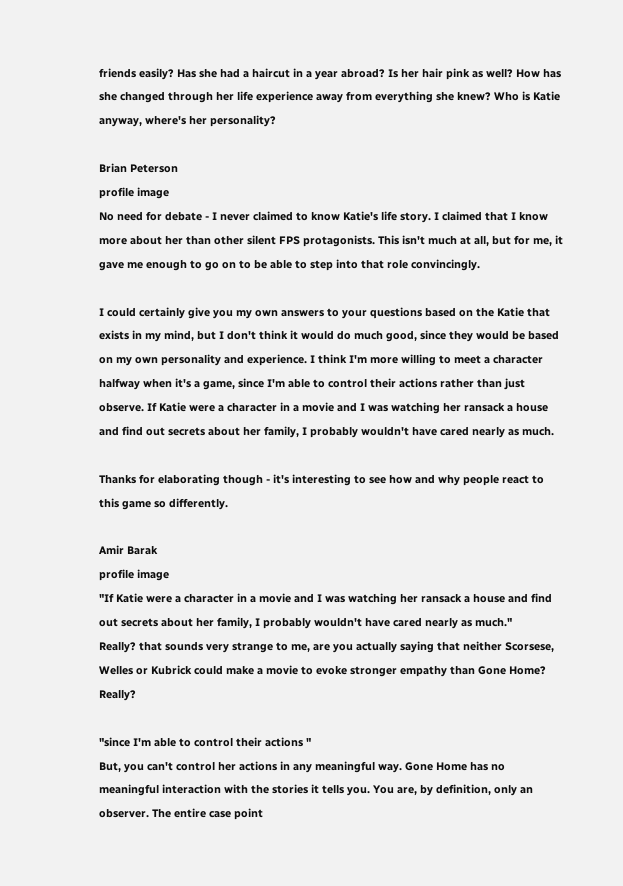friends easily? Has she had a haircut in a year abroad? Is her hair pink as well? How has she changed through her life experience away from everything she knew? Who is Katie anyway, where's her personality?

Brian Peterson
profile image
No need for debate - I never claimed to know Katie's life story. I claimed that I know more about her than other silent FPS protagonists. This isn't much at all, but for me, it gave me enough to go on to be able to step into that role convincingly.

I could certainly give you my own answers to your questions based on the Katie that exists in my mind, but I don't think it would do much good, since they would be based on my own personality and experience. I think I'm more willing to meet a character halfway when it's a game, since I'm able to control their actions rather than just observe. If Katie were a character in a movie and I was watching her ransack a house and find out secrets about her family, I probably wouldn't have cared nearly as much.

Thanks for elaborating though - it's interesting to see how and why people react to this game so differently.

Amir Barak
profile image
"If Katie were a character in a movie and I was watching her ransack a house and find out secrets about her family, I probably wouldn't have cared nearly as much."
Really? that sounds very strange to me, are you actually saying that neither Scorsese, Welles or Kubrick could make a movie to evoke stronger empathy than Gone Home? Really?

"since I'm able to control their actions "
But, you can't control her actions in any meaningful way. Gone Home has no meaningful interaction with the stories it tells you. You are, by definition, only an observer. The entire case point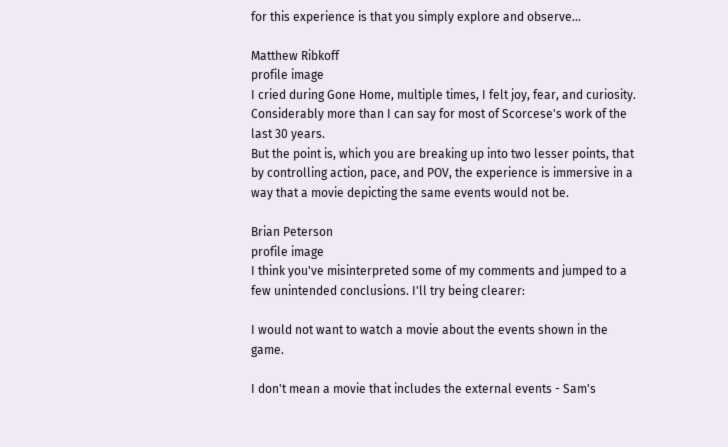for this experience is that you simply explore and observe...

Matthew Ribkoff
profile image
I cried during Gone Home, multiple times, I felt joy, fear, and curiosity. Considerably more than I can say for most of Scorcese's work of the last 30 years.
But the point is, which you are breaking up into two lesser points, that by controlling action, pace, and POV, the experience is immersive in a way that a movie depicting the same events would not be.

Brian Peterson
profile image
I think you've misinterpreted some of my comments and jumped to a few unintended conclusions. I'll try being clearer:

I would not want to watch a movie about the events shown in the game.

I don't mean a movie that includes the external events - Sam's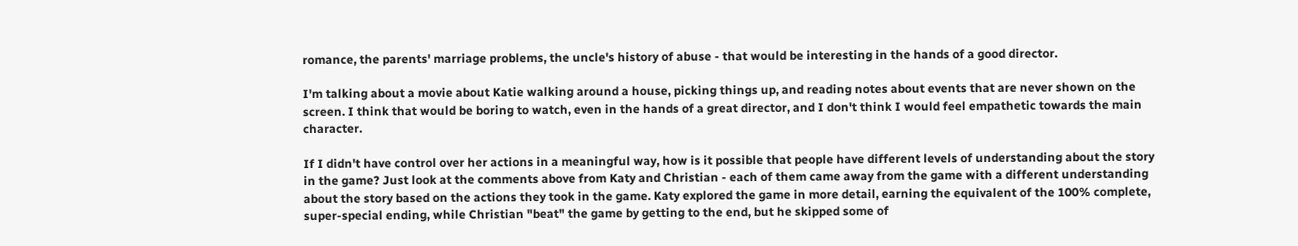romance, the parents' marriage problems, the uncle's history of abuse - that would be interesting in the hands of a good director.

I'm talking about a movie about Katie walking around a house, picking things up, and reading notes about events that are never shown on the screen. I think that would be boring to watch, even in the hands of a great director, and I don't think I would feel empathetic towards the main character.

If I didn't have control over her actions in a meaningful way, how is it possible that people have different levels of understanding about the story in the game? Just look at the comments above from Katy and Christian - each of them came away from the game with a different understanding about the story based on the actions they took in the game. Katy explored the game in more detail, earning the equivalent of the 100% complete, super-special ending, while Christian "beat" the game by getting to the end, but he skipped some of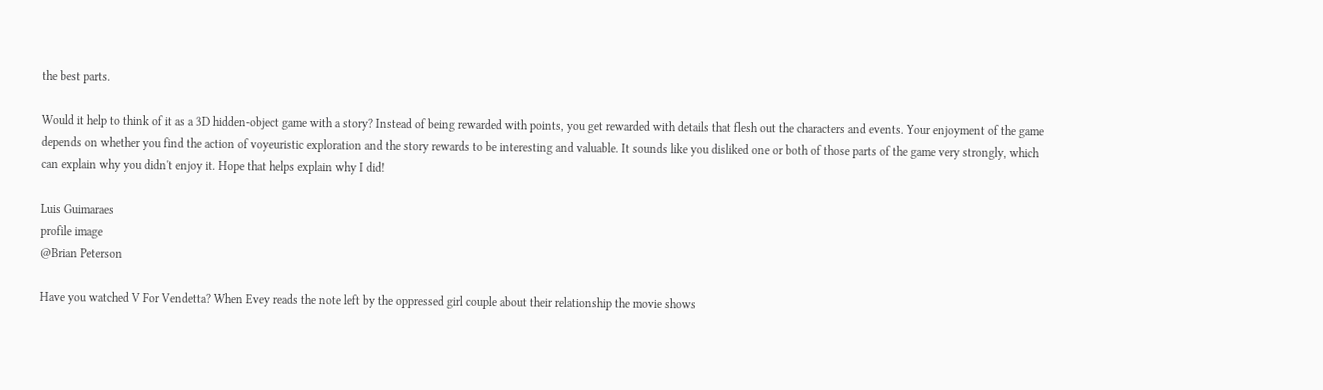the best parts.

Would it help to think of it as a 3D hidden-object game with a story? Instead of being rewarded with points, you get rewarded with details that flesh out the characters and events. Your enjoyment of the game depends on whether you find the action of voyeuristic exploration and the story rewards to be interesting and valuable. It sounds like you disliked one or both of those parts of the game very strongly, which can explain why you didn't enjoy it. Hope that helps explain why I did!

Luis Guimaraes
profile image
@Brian Peterson

Have you watched V For Vendetta? When Evey reads the note left by the oppressed girl couple about their relationship the movie shows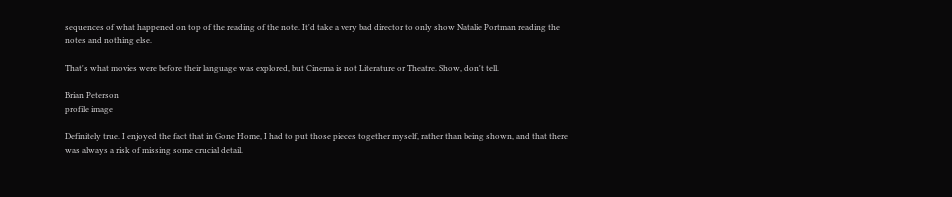sequences of what happened on top of the reading of the note. It'd take a very bad director to only show Natalie Portman reading the notes and nothing else.

That's what movies were before their language was explored, but Cinema is not Literature or Theatre. Show, don't tell.

Brian Peterson
profile image

Definitely true. I enjoyed the fact that in Gone Home, I had to put those pieces together myself, rather than being shown, and that there was always a risk of missing some crucial detail.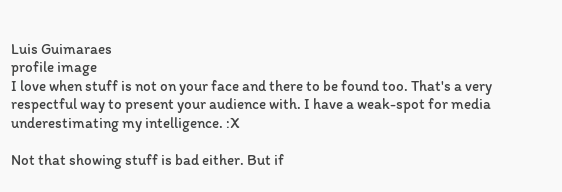Luis Guimaraes
profile image
I love when stuff is not on your face and there to be found too. That's a very respectful way to present your audience with. I have a weak-spot for media underestimating my intelligence. :X

Not that showing stuff is bad either. But if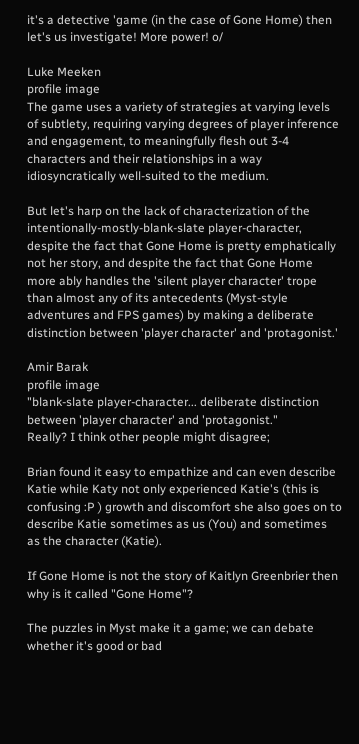it's a detective 'game (in the case of Gone Home) then let's us investigate! More power! o/

Luke Meeken
profile image
The game uses a variety of strategies at varying levels of subtlety, requiring varying degrees of player inference and engagement, to meaningfully flesh out 3-4 characters and their relationships in a way idiosyncratically well-suited to the medium.

But let's harp on the lack of characterization of the intentionally-mostly-blank-slate player-character, despite the fact that Gone Home is pretty emphatically not her story, and despite the fact that Gone Home more ably handles the 'silent player character' trope than almost any of its antecedents (Myst-style adventures and FPS games) by making a deliberate distinction between 'player character' and 'protagonist.'

Amir Barak
profile image
"blank-slate player-character... deliberate distinction between 'player character' and 'protagonist."
Really? I think other people might disagree;

Brian found it easy to empathize and can even describe Katie while Katy not only experienced Katie's (this is confusing :P ) growth and discomfort she also goes on to describe Katie sometimes as us (You) and sometimes as the character (Katie).

If Gone Home is not the story of Kaitlyn Greenbrier then why is it called "Gone Home"?

The puzzles in Myst make it a game; we can debate whether it's good or bad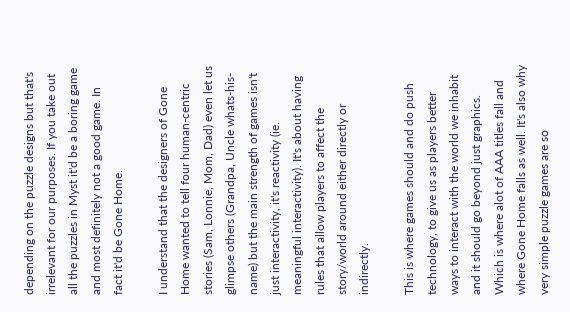depending on the puzzle designs but that's irrelevant for our purposes. If you take out all the puzzles in Myst it'd be a boring game and most definitely not a good game. In fact it'd be Gone Home.

I understand that the designers of Gone Home wanted to tell four human-centric stories (Sam, Lonnie, Mom, Dad) even let us glimpse others (Grandpa, Uncle whats-his-name) but the main strength of games isn't just interactivity, it's reactivity (ie. meaningful interactivity). It's about having rules that allow players to affect the story/world around either directly or indirectly.

This is where games should and do push technology, to give us as players better ways to interact with the world we inhabit and it should go beyond just graphics. Which is where alot of AAA titles fall and where Gone Home falls as well. It's also why very simple puzzle games are so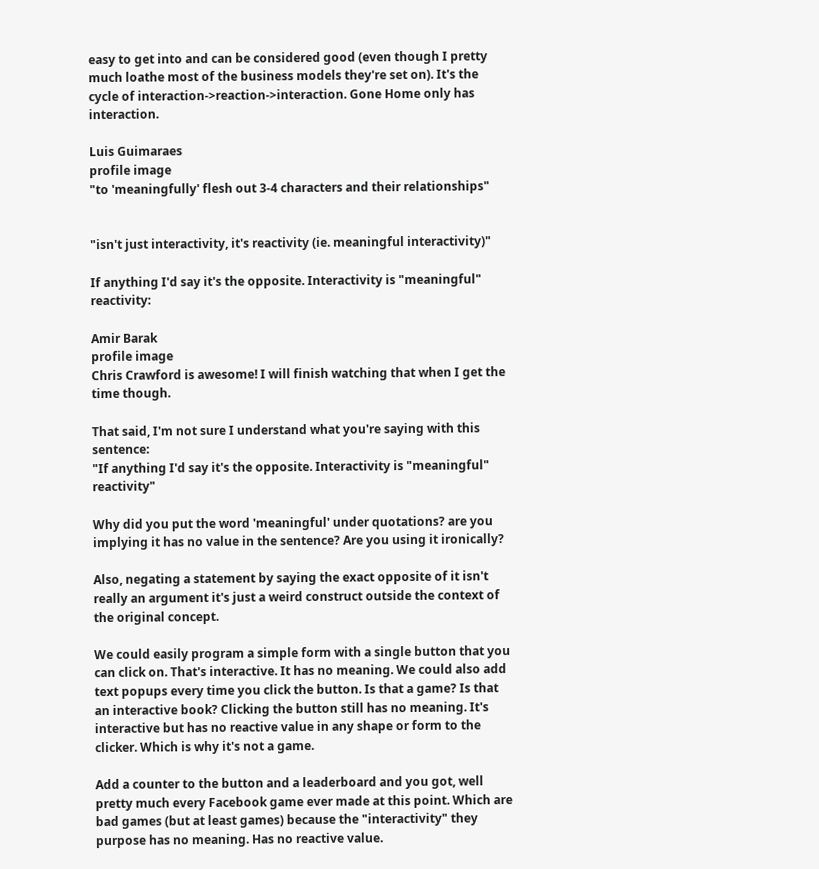easy to get into and can be considered good (even though I pretty much loathe most of the business models they're set on). It's the cycle of interaction->reaction->interaction. Gone Home only has interaction.

Luis Guimaraes
profile image
"to 'meaningfully' flesh out 3-4 characters and their relationships"


"isn't just interactivity, it's reactivity (ie. meaningful interactivity)"

If anything I'd say it's the opposite. Interactivity is "meaningful" reactivity:

Amir Barak
profile image
Chris Crawford is awesome! I will finish watching that when I get the time though.

That said, I'm not sure I understand what you're saying with this sentence:
"If anything I'd say it's the opposite. Interactivity is "meaningful" reactivity"

Why did you put the word 'meaningful' under quotations? are you implying it has no value in the sentence? Are you using it ironically?

Also, negating a statement by saying the exact opposite of it isn't really an argument it's just a weird construct outside the context of the original concept.

We could easily program a simple form with a single button that you can click on. That's interactive. It has no meaning. We could also add text popups every time you click the button. Is that a game? Is that an interactive book? Clicking the button still has no meaning. It's interactive but has no reactive value in any shape or form to the clicker. Which is why it's not a game.

Add a counter to the button and a leaderboard and you got, well pretty much every Facebook game ever made at this point. Which are bad games (but at least games) because the "interactivity" they purpose has no meaning. Has no reactive value.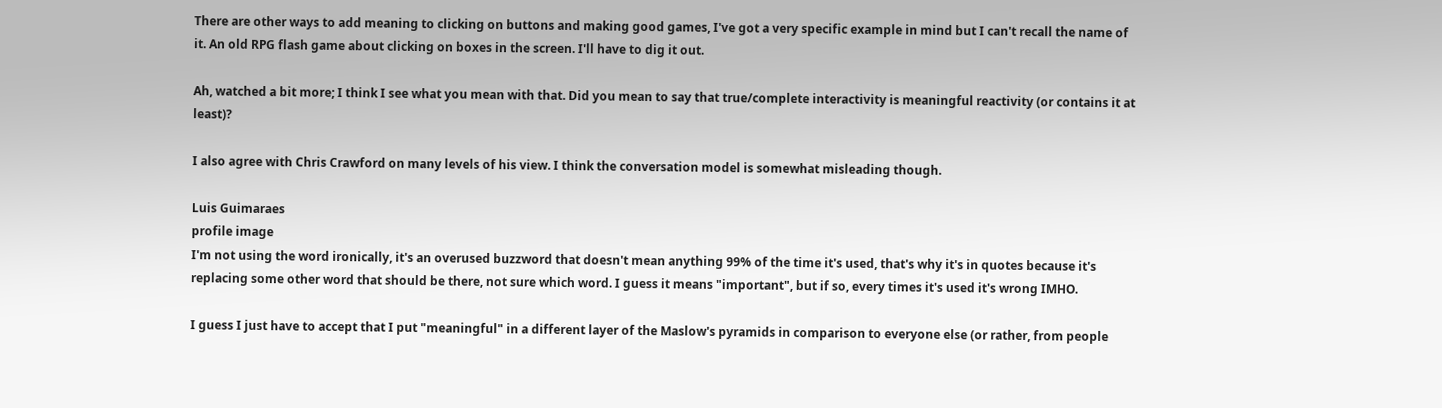There are other ways to add meaning to clicking on buttons and making good games, I've got a very specific example in mind but I can't recall the name of it. An old RPG flash game about clicking on boxes in the screen. I'll have to dig it out.

Ah, watched a bit more; I think I see what you mean with that. Did you mean to say that true/complete interactivity is meaningful reactivity (or contains it at least)?

I also agree with Chris Crawford on many levels of his view. I think the conversation model is somewhat misleading though.

Luis Guimaraes
profile image
I'm not using the word ironically, it's an overused buzzword that doesn't mean anything 99% of the time it's used, that's why it's in quotes because it's replacing some other word that should be there, not sure which word. I guess it means "important", but if so, every times it's used it's wrong IMHO.

I guess I just have to accept that I put "meaningful" in a different layer of the Maslow's pyramids in comparison to everyone else (or rather, from people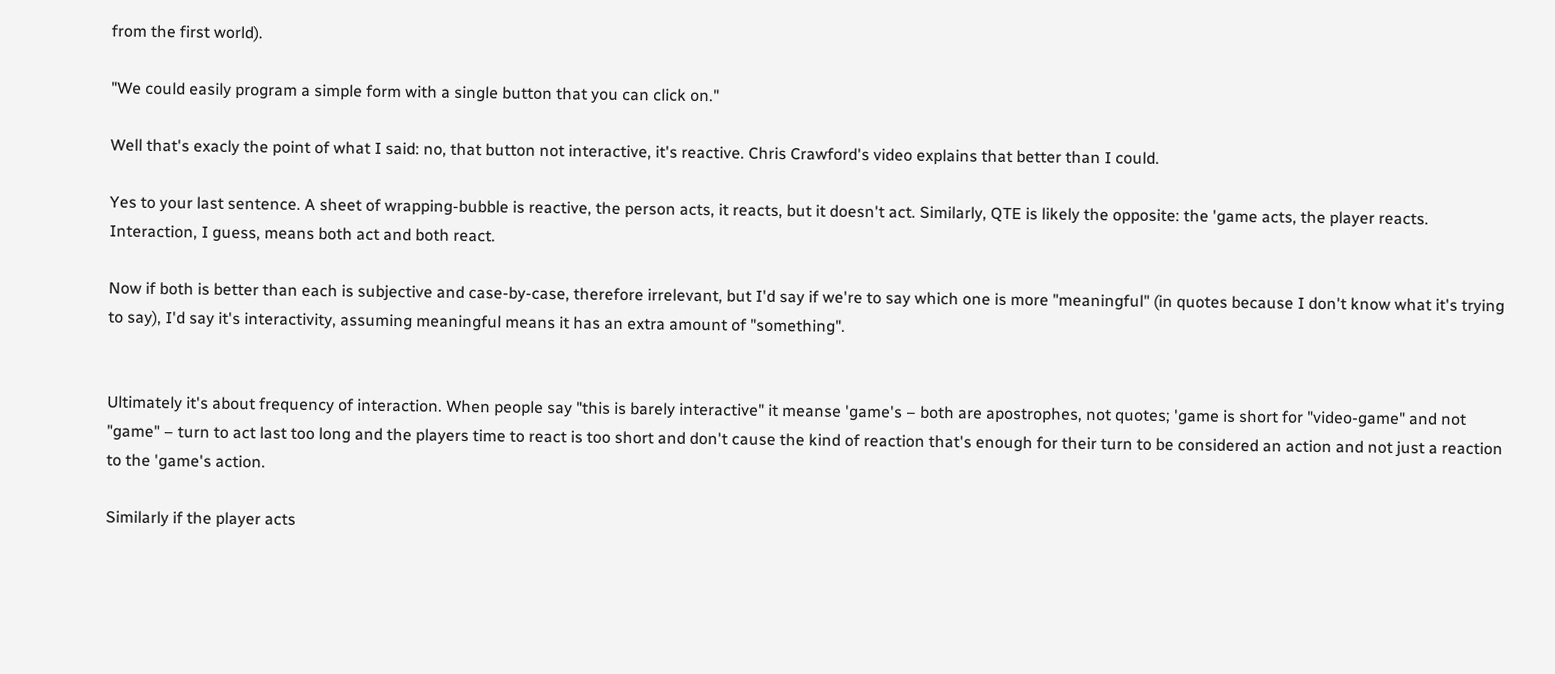from the first world).

"We could easily program a simple form with a single button that you can click on."

Well that's exacly the point of what I said: no, that button not interactive, it's reactive. Chris Crawford's video explains that better than I could.

Yes to your last sentence. A sheet of wrapping-bubble is reactive, the person acts, it reacts, but it doesn't act. Similarly, QTE is likely the opposite: the 'game acts, the player reacts. Interaction, I guess, means both act and both react.

Now if both is better than each is subjective and case-by-case, therefore irrelevant, but I'd say if we're to say which one is more "meaningful" (in quotes because I don't know what it's trying to say), I'd say it's interactivity, assuming meaningful means it has an extra amount of "something".


Ultimately it's about frequency of interaction. When people say "this is barely interactive" it meanse 'game's – both are apostrophes, not quotes; 'game is short for "video-game" and not "game" – turn to act last too long and the players time to react is too short and don't cause the kind of reaction that's enough for their turn to be considered an action and not just a reaction to the 'game's action.

Similarly if the player acts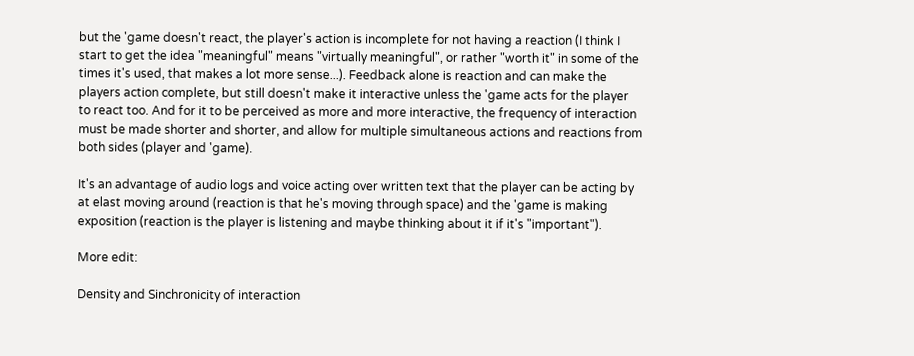but the 'game doesn't react, the player's action is incomplete for not having a reaction (I think I start to get the idea "meaningful" means "virtually meaningful", or rather "worth it" in some of the times it's used, that makes a lot more sense...). Feedback alone is reaction and can make the players action complete, but still doesn't make it interactive unless the 'game acts for the player to react too. And for it to be perceived as more and more interactive, the frequency of interaction must be made shorter and shorter, and allow for multiple simultaneous actions and reactions from both sides (player and 'game).

It's an advantage of audio logs and voice acting over written text that the player can be acting by at elast moving around (reaction is that he's moving through space) and the 'game is making exposition (reaction is the player is listening and maybe thinking about it if it's "important").

More edit:

Density and Sinchronicity of interaction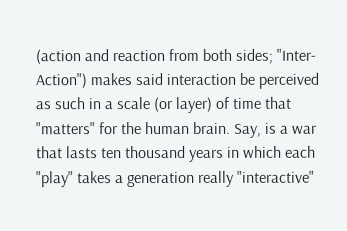(action and reaction from both sides; "Inter-Action") makes said interaction be perceived as such in a scale (or layer) of time that "matters" for the human brain. Say, is a war that lasts ten thousand years in which each "play" takes a generation really "interactive"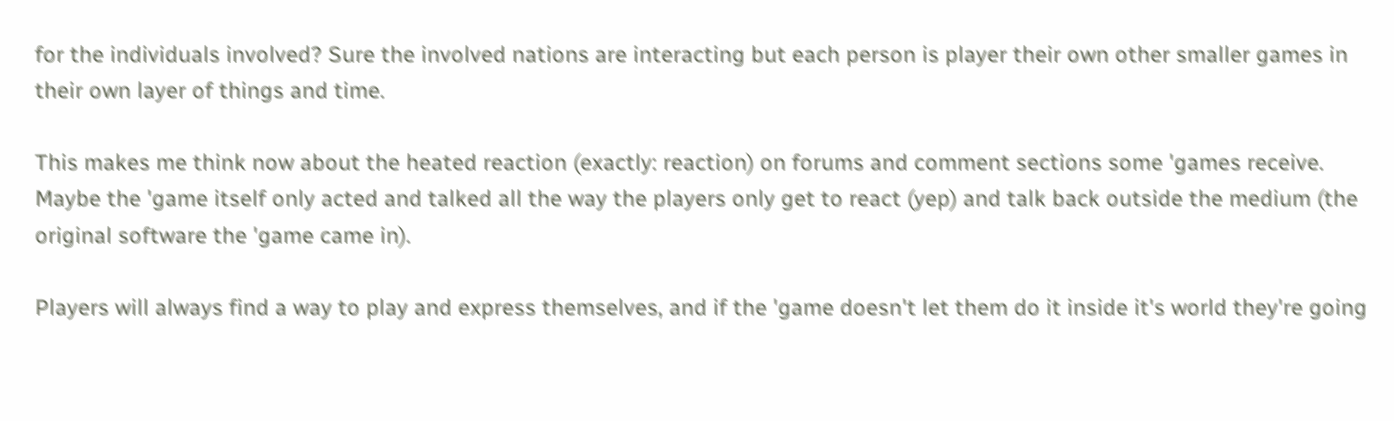for the individuals involved? Sure the involved nations are interacting but each person is player their own other smaller games in their own layer of things and time.

This makes me think now about the heated reaction (exactly: reaction) on forums and comment sections some 'games receive. Maybe the 'game itself only acted and talked all the way the players only get to react (yep) and talk back outside the medium (the original software the 'game came in).

Players will always find a way to play and express themselves, and if the 'game doesn't let them do it inside it's world they're going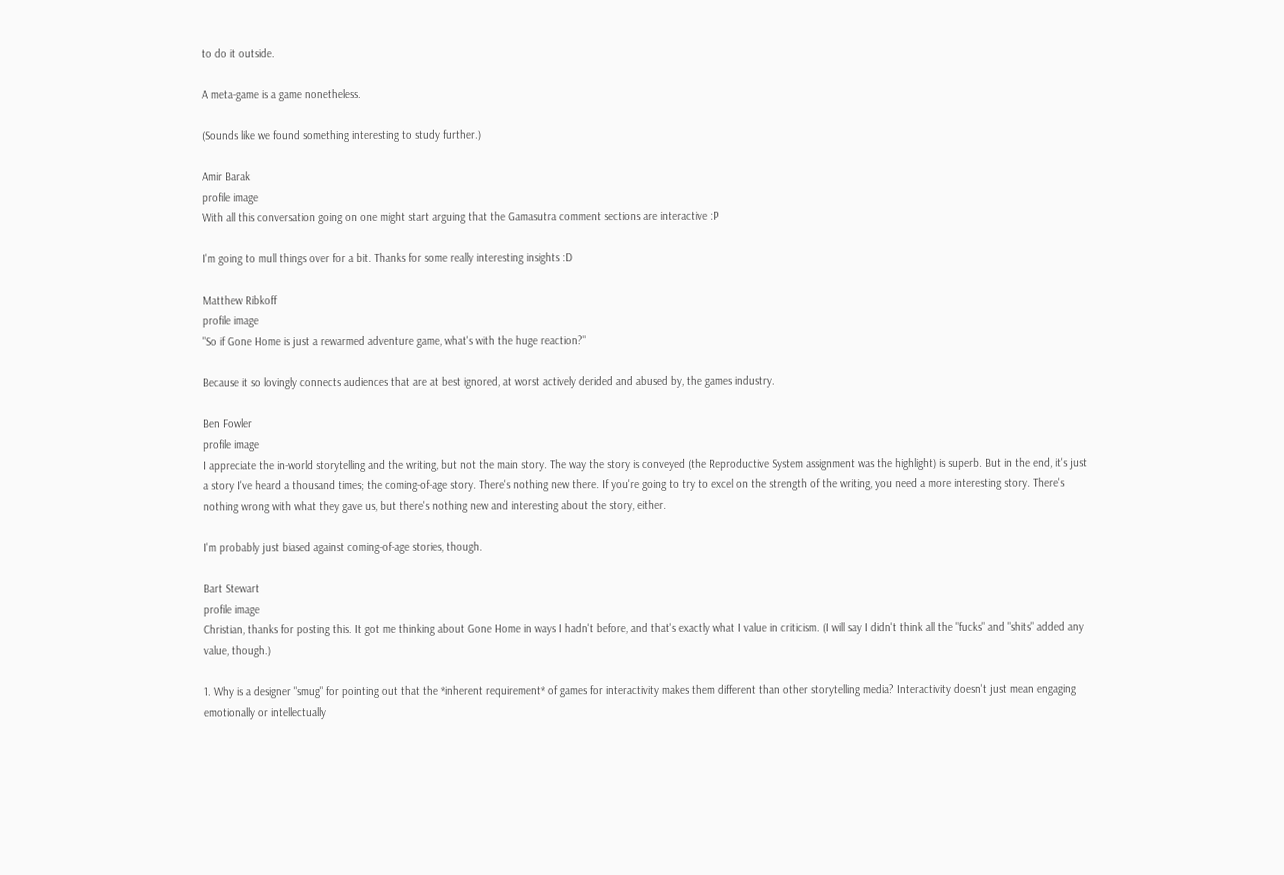to do it outside.

A meta-game is a game nonetheless.

(Sounds like we found something interesting to study further.)

Amir Barak
profile image
With all this conversation going on one might start arguing that the Gamasutra comment sections are interactive :P

I'm going to mull things over for a bit. Thanks for some really interesting insights :D

Matthew Ribkoff
profile image
"So if Gone Home is just a rewarmed adventure game, what's with the huge reaction?"

Because it so lovingly connects audiences that are at best ignored, at worst actively derided and abused by, the games industry.

Ben Fowler
profile image
I appreciate the in-world storytelling and the writing, but not the main story. The way the story is conveyed (the Reproductive System assignment was the highlight) is superb. But in the end, it's just a story I've heard a thousand times; the coming-of-age story. There's nothing new there. If you're going to try to excel on the strength of the writing, you need a more interesting story. There's nothing wrong with what they gave us, but there's nothing new and interesting about the story, either.

I'm probably just biased against coming-of-age stories, though.

Bart Stewart
profile image
Christian, thanks for posting this. It got me thinking about Gone Home in ways I hadn't before, and that's exactly what I value in criticism. (I will say I didn't think all the "fucks" and "shits" added any value, though.)

1. Why is a designer "smug" for pointing out that the *inherent requirement* of games for interactivity makes them different than other storytelling media? Interactivity doesn't just mean engaging emotionally or intellectually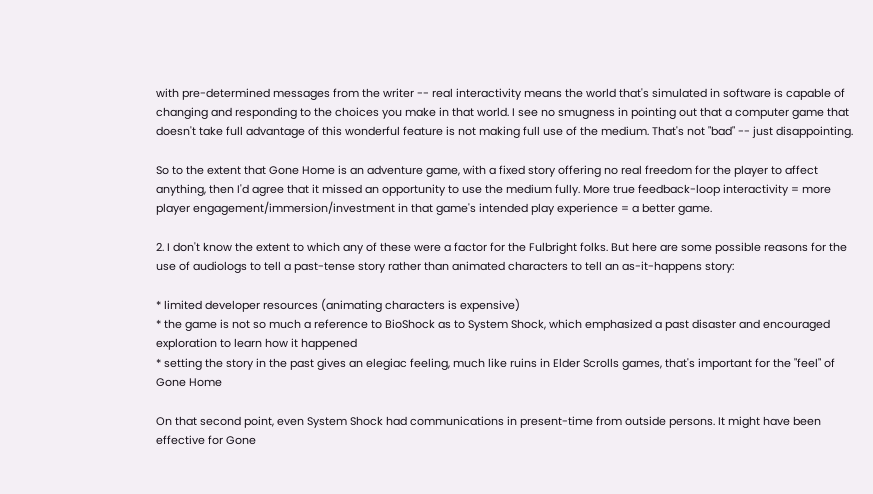with pre-determined messages from the writer -- real interactivity means the world that's simulated in software is capable of changing and responding to the choices you make in that world. I see no smugness in pointing out that a computer game that doesn't take full advantage of this wonderful feature is not making full use of the medium. That's not "bad" -- just disappointing.

So to the extent that Gone Home is an adventure game, with a fixed story offering no real freedom for the player to affect anything, then I'd agree that it missed an opportunity to use the medium fully. More true feedback-loop interactivity = more player engagement/immersion/investment in that game's intended play experience = a better game.

2. I don't know the extent to which any of these were a factor for the Fulbright folks. But here are some possible reasons for the use of audiologs to tell a past-tense story rather than animated characters to tell an as-it-happens story:

* limited developer resources (animating characters is expensive)
* the game is not so much a reference to BioShock as to System Shock, which emphasized a past disaster and encouraged exploration to learn how it happened
* setting the story in the past gives an elegiac feeling, much like ruins in Elder Scrolls games, that's important for the "feel" of Gone Home

On that second point, even System Shock had communications in present-time from outside persons. It might have been effective for Gone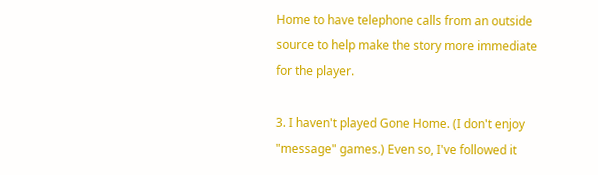Home to have telephone calls from an outside source to help make the story more immediate for the player.

3. I haven't played Gone Home. (I don't enjoy "message" games.) Even so, I've followed it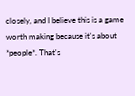closely, and I believe this is a game worth making because it's about *people*. That's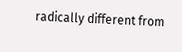radically different from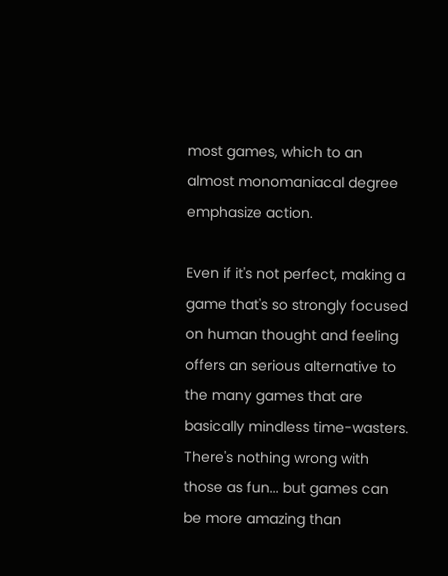most games, which to an almost monomaniacal degree emphasize action.

Even if it's not perfect, making a game that's so strongly focused on human thought and feeling offers an serious alternative to the many games that are basically mindless time-wasters. There's nothing wrong with those as fun... but games can be more amazing than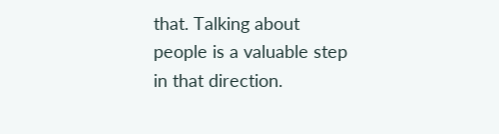that. Talking about people is a valuable step in that direction.